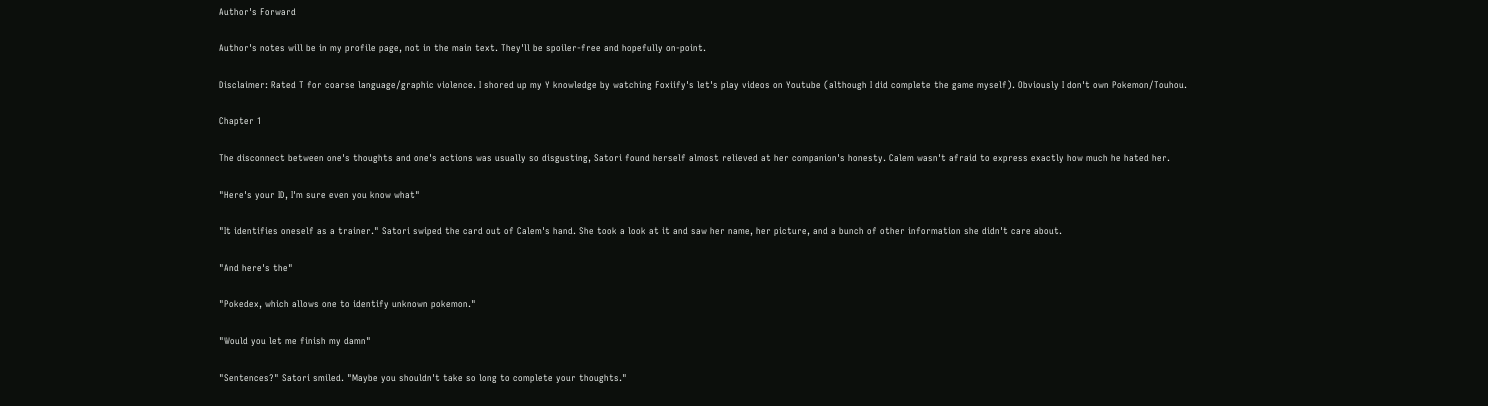Author's Forward

Author's notes will be in my profile page, not in the main text. They'll be spoiler-free and hopefully on-point.

Disclaimer: Rated T for coarse language/graphic violence. I shored up my Y knowledge by watching Foxiify's let's play videos on Youtube (although I did complete the game myself). Obviously I don't own Pokemon/Touhou.

Chapter 1

The disconnect between one's thoughts and one's actions was usually so disgusting, Satori found herself almost relieved at her companion's honesty. Calem wasn't afraid to express exactly how much he hated her.

"Here's your ID, I'm sure even you know what"

"It identifies oneself as a trainer." Satori swiped the card out of Calem's hand. She took a look at it and saw her name, her picture, and a bunch of other information she didn't care about.

"And here's the"

"Pokedex, which allows one to identify unknown pokemon."

"Would you let me finish my damn"

"Sentences?" Satori smiled. "Maybe you shouldn't take so long to complete your thoughts."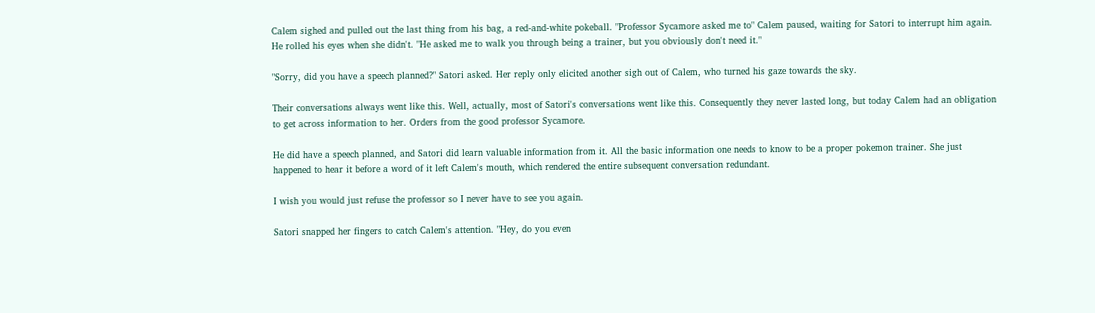Calem sighed and pulled out the last thing from his bag, a red-and-white pokeball. "Professor Sycamore asked me to" Calem paused, waiting for Satori to interrupt him again. He rolled his eyes when she didn't. "He asked me to walk you through being a trainer, but you obviously don't need it."

"Sorry, did you have a speech planned?" Satori asked. Her reply only elicited another sigh out of Calem, who turned his gaze towards the sky.

Their conversations always went like this. Well, actually, most of Satori's conversations went like this. Consequently they never lasted long, but today Calem had an obligation to get across information to her. Orders from the good professor Sycamore.

He did have a speech planned, and Satori did learn valuable information from it. All the basic information one needs to know to be a proper pokemon trainer. She just happened to hear it before a word of it left Calem's mouth, which rendered the entire subsequent conversation redundant.

I wish you would just refuse the professor so I never have to see you again.

Satori snapped her fingers to catch Calem's attention. "Hey, do you even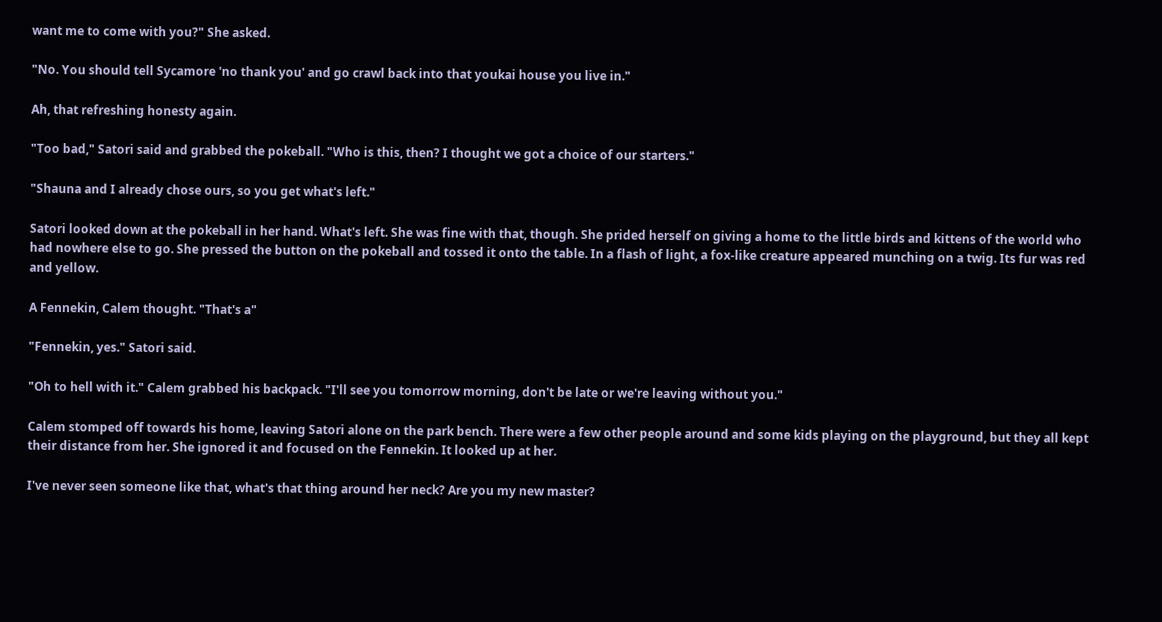want me to come with you?" She asked.

"No. You should tell Sycamore 'no thank you' and go crawl back into that youkai house you live in."

Ah, that refreshing honesty again.

"Too bad," Satori said and grabbed the pokeball. "Who is this, then? I thought we got a choice of our starters."

"Shauna and I already chose ours, so you get what's left."

Satori looked down at the pokeball in her hand. What's left. She was fine with that, though. She prided herself on giving a home to the little birds and kittens of the world who had nowhere else to go. She pressed the button on the pokeball and tossed it onto the table. In a flash of light, a fox-like creature appeared munching on a twig. Its fur was red and yellow.

A Fennekin, Calem thought. "That's a"

"Fennekin, yes." Satori said.

"Oh to hell with it." Calem grabbed his backpack. "I'll see you tomorrow morning, don't be late or we're leaving without you."

Calem stomped off towards his home, leaving Satori alone on the park bench. There were a few other people around and some kids playing on the playground, but they all kept their distance from her. She ignored it and focused on the Fennekin. It looked up at her.

I've never seen someone like that, what's that thing around her neck? Are you my new master?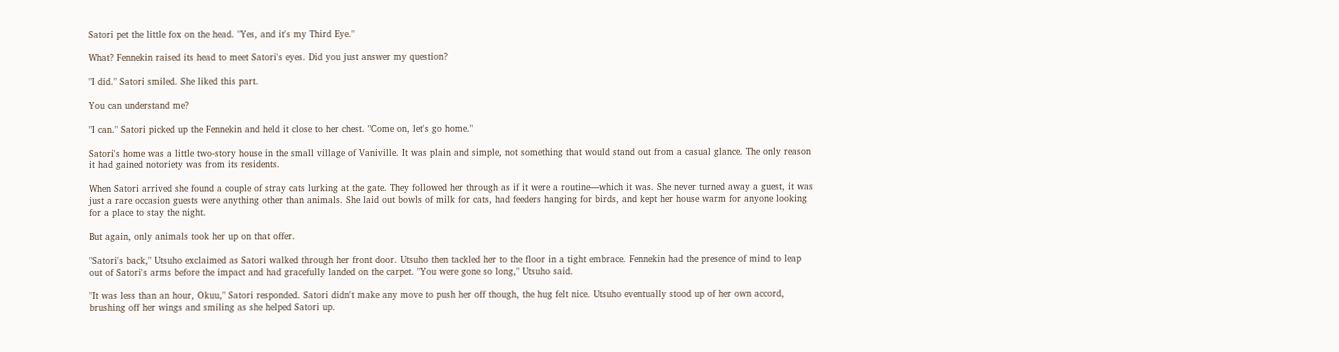Satori pet the little fox on the head. "Yes, and it's my Third Eye."

What? Fennekin raised its head to meet Satori's eyes. Did you just answer my question?

"I did." Satori smiled. She liked this part.

You can understand me?

"I can." Satori picked up the Fennekin and held it close to her chest. "Come on, let's go home."

Satori's home was a little two-story house in the small village of Vaniville. It was plain and simple, not something that would stand out from a casual glance. The only reason it had gained notoriety was from its residents.

When Satori arrived she found a couple of stray cats lurking at the gate. They followed her through as if it were a routine—which it was. She never turned away a guest, it was just a rare occasion guests were anything other than animals. She laid out bowls of milk for cats, had feeders hanging for birds, and kept her house warm for anyone looking for a place to stay the night.

But again, only animals took her up on that offer.

"Satori's back," Utsuho exclaimed as Satori walked through her front door. Utsuho then tackled her to the floor in a tight embrace. Fennekin had the presence of mind to leap out of Satori's arms before the impact and had gracefully landed on the carpet. "You were gone so long," Utsuho said.

"It was less than an hour, Okuu," Satori responded. Satori didn't make any move to push her off though, the hug felt nice. Utsuho eventually stood up of her own accord, brushing off her wings and smiling as she helped Satori up.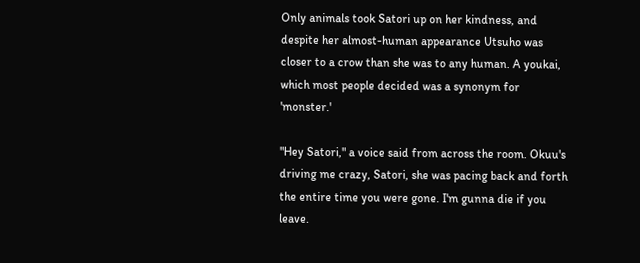Only animals took Satori up on her kindness, and despite her almost-human appearance Utsuho was closer to a crow than she was to any human. A youkai, which most people decided was a synonym for 'monster.'

"Hey Satori," a voice said from across the room. Okuu's driving me crazy, Satori, she was pacing back and forth the entire time you were gone. I'm gunna die if you leave.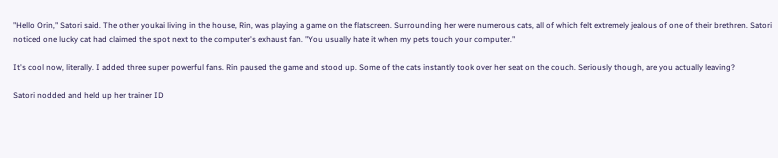"Hello Orin," Satori said. The other youkai living in the house, Rin, was playing a game on the flatscreen. Surrounding her were numerous cats, all of which felt extremely jealous of one of their brethren. Satori noticed one lucky cat had claimed the spot next to the computer's exhaust fan. "You usually hate it when my pets touch your computer."

It's cool now, literally. I added three super powerful fans. Rin paused the game and stood up. Some of the cats instantly took over her seat on the couch. Seriously though, are you actually leaving?

Satori nodded and held up her trainer ID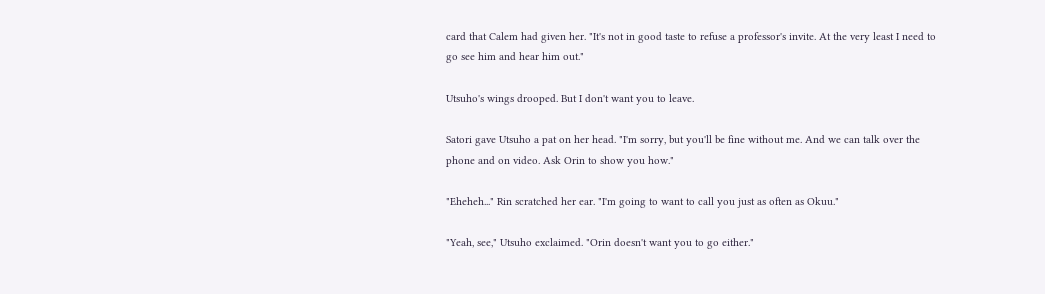card that Calem had given her. "It's not in good taste to refuse a professor's invite. At the very least I need to go see him and hear him out."

Utsuho's wings drooped. But I don't want you to leave.

Satori gave Utsuho a pat on her head. "I'm sorry, but you'll be fine without me. And we can talk over the phone and on video. Ask Orin to show you how."

"Eheheh..." Rin scratched her ear. "I'm going to want to call you just as often as Okuu."

"Yeah, see," Utsuho exclaimed. "Orin doesn't want you to go either."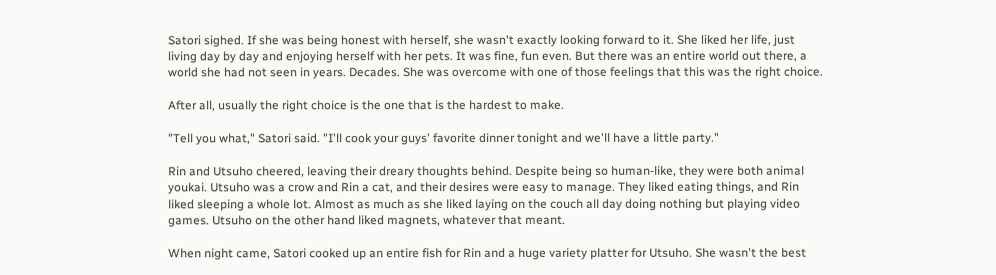Satori sighed. If she was being honest with herself, she wasn't exactly looking forward to it. She liked her life, just living day by day and enjoying herself with her pets. It was fine, fun even. But there was an entire world out there, a world she had not seen in years. Decades. She was overcome with one of those feelings that this was the right choice.

After all, usually the right choice is the one that is the hardest to make.

"Tell you what," Satori said. "I'll cook your guys' favorite dinner tonight and we'll have a little party."

Rin and Utsuho cheered, leaving their dreary thoughts behind. Despite being so human-like, they were both animal youkai. Utsuho was a crow and Rin a cat, and their desires were easy to manage. They liked eating things, and Rin liked sleeping a whole lot. Almost as much as she liked laying on the couch all day doing nothing but playing video games. Utsuho on the other hand liked magnets, whatever that meant.

When night came, Satori cooked up an entire fish for Rin and a huge variety platter for Utsuho. She wasn't the best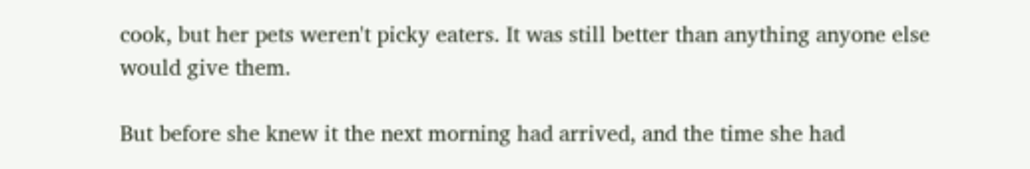cook, but her pets weren't picky eaters. It was still better than anything anyone else would give them.

But before she knew it the next morning had arrived, and the time she had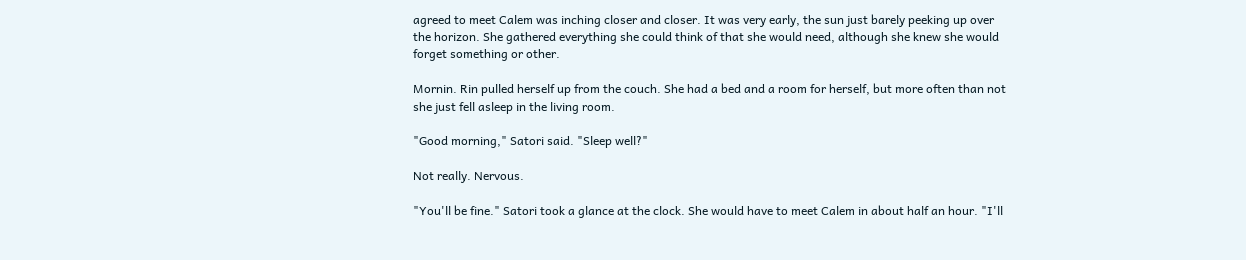agreed to meet Calem was inching closer and closer. It was very early, the sun just barely peeking up over the horizon. She gathered everything she could think of that she would need, although she knew she would forget something or other.

Mornin. Rin pulled herself up from the couch. She had a bed and a room for herself, but more often than not she just fell asleep in the living room.

"Good morning," Satori said. "Sleep well?"

Not really. Nervous.

"You'll be fine." Satori took a glance at the clock. She would have to meet Calem in about half an hour. "I'll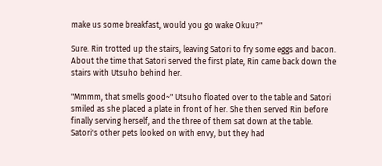make us some breakfast, would you go wake Okuu?"

Sure. Rin trotted up the stairs, leaving Satori to fry some eggs and bacon. About the time that Satori served the first plate, Rin came back down the stairs with Utsuho behind her.

"Mmmm, that smells good~" Utsuho floated over to the table and Satori smiled as she placed a plate in front of her. She then served Rin before finally serving herself, and the three of them sat down at the table. Satori's other pets looked on with envy, but they had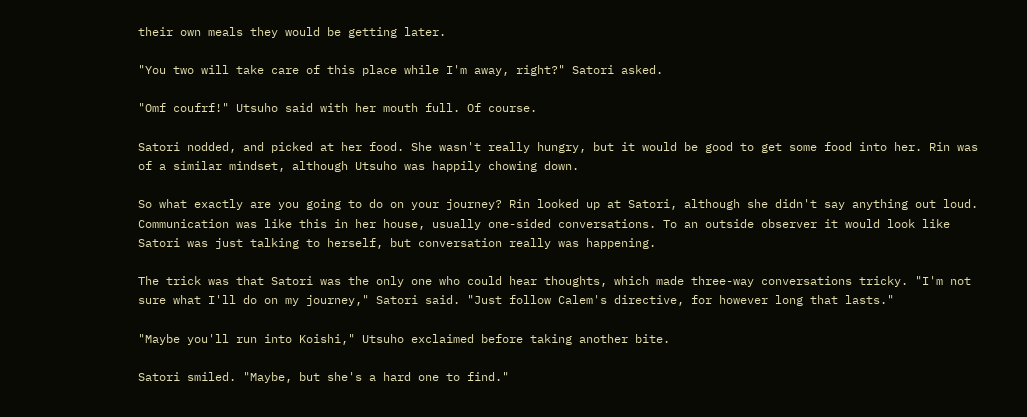their own meals they would be getting later.

"You two will take care of this place while I'm away, right?" Satori asked.

"Omf coufrf!" Utsuho said with her mouth full. Of course.

Satori nodded, and picked at her food. She wasn't really hungry, but it would be good to get some food into her. Rin was of a similar mindset, although Utsuho was happily chowing down.

So what exactly are you going to do on your journey? Rin looked up at Satori, although she didn't say anything out loud. Communication was like this in her house, usually one-sided conversations. To an outside observer it would look like Satori was just talking to herself, but conversation really was happening.

The trick was that Satori was the only one who could hear thoughts, which made three-way conversations tricky. "I'm not sure what I'll do on my journey," Satori said. "Just follow Calem's directive, for however long that lasts."

"Maybe you'll run into Koishi," Utsuho exclaimed before taking another bite.

Satori smiled. "Maybe, but she's a hard one to find."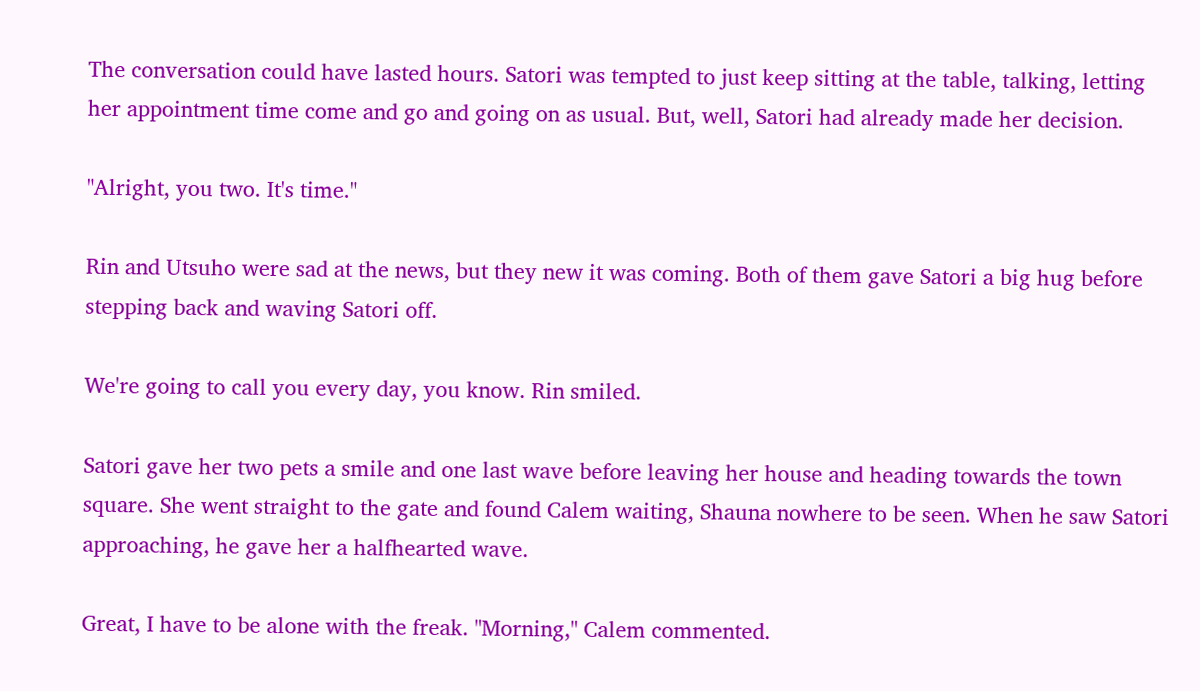The conversation could have lasted hours. Satori was tempted to just keep sitting at the table, talking, letting her appointment time come and go and going on as usual. But, well, Satori had already made her decision.

"Alright, you two. It's time."

Rin and Utsuho were sad at the news, but they new it was coming. Both of them gave Satori a big hug before stepping back and waving Satori off.

We're going to call you every day, you know. Rin smiled.

Satori gave her two pets a smile and one last wave before leaving her house and heading towards the town square. She went straight to the gate and found Calem waiting, Shauna nowhere to be seen. When he saw Satori approaching, he gave her a halfhearted wave.

Great, I have to be alone with the freak. "Morning," Calem commented.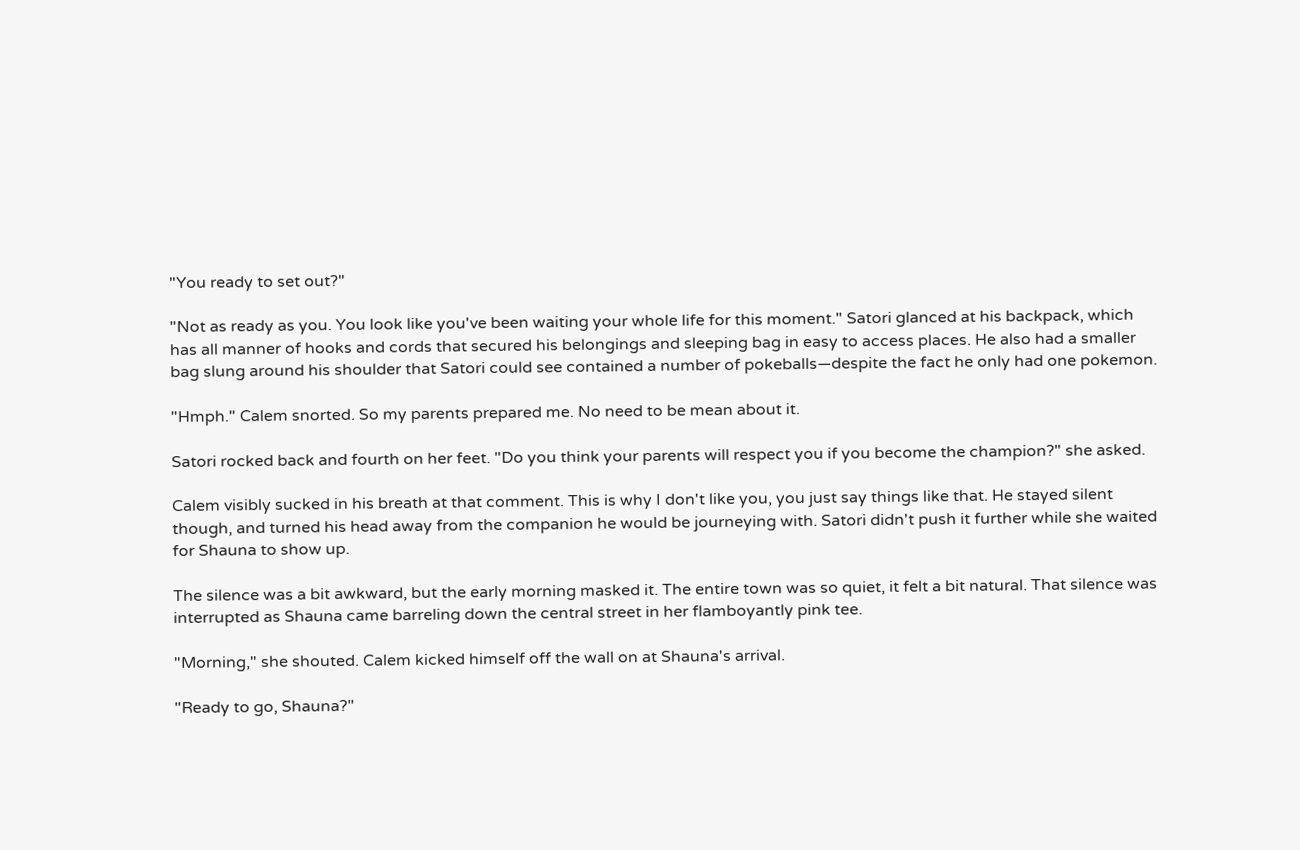"You ready to set out?"

"Not as ready as you. You look like you've been waiting your whole life for this moment." Satori glanced at his backpack, which has all manner of hooks and cords that secured his belongings and sleeping bag in easy to access places. He also had a smaller bag slung around his shoulder that Satori could see contained a number of pokeballs—despite the fact he only had one pokemon.

"Hmph." Calem snorted. So my parents prepared me. No need to be mean about it.

Satori rocked back and fourth on her feet. "Do you think your parents will respect you if you become the champion?" she asked.

Calem visibly sucked in his breath at that comment. This is why I don't like you, you just say things like that. He stayed silent though, and turned his head away from the companion he would be journeying with. Satori didn't push it further while she waited for Shauna to show up.

The silence was a bit awkward, but the early morning masked it. The entire town was so quiet, it felt a bit natural. That silence was interrupted as Shauna came barreling down the central street in her flamboyantly pink tee.

"Morning," she shouted. Calem kicked himself off the wall on at Shauna's arrival.

"Ready to go, Shauna?"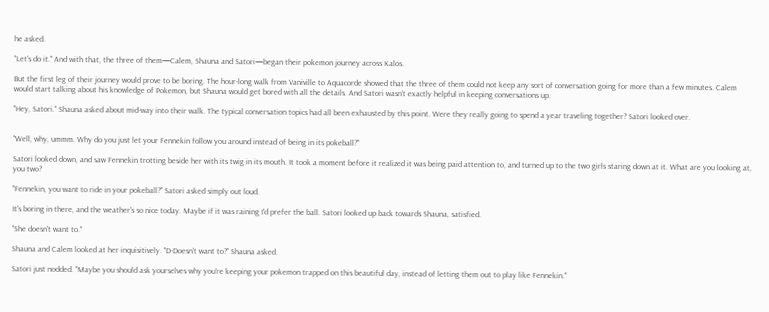he asked.

"Let's do it." And with that, the three of them—Calem, Shauna and Satori—began their pokemon journey across Kalos.

But the first leg of their journey would prove to be boring. The hour-long walk from Vaniville to Aquacorde showed that the three of them could not keep any sort of conversation going for more than a few minutes. Calem would start talking about his knowledge of Pokemon, but Shauna would get bored with all the details. And Satori wasn't exactly helpful in keeping conversations up.

"Hey, Satori." Shauna asked about mid-way into their walk. The typical conversation topics had all been exhausted by this point. Were they really going to spend a year traveling together? Satori looked over.


"Well, why, ummm. Why do you just let your Fennekin follow you around instead of being in its pokeball?"

Satori looked down, and saw Fennekin trotting beside her with its twig in its mouth. It took a moment before it realized it was being paid attention to, and turned up to the two girls staring down at it. What are you looking at, you two?

"Fennekin, you want to ride in your pokeball?" Satori asked simply out loud.

It's boring in there, and the weather's so nice today. Maybe if it was raining I'd prefer the ball. Satori looked up back towards Shauna, satisfied.

"She doesn't want to."

Shauna and Calem looked at her inquisitively. "D-Doesn't want to?" Shauna asked.

Satori just nodded. "Maybe you should ask yourselves why you're keeping your pokemon trapped on this beautiful day, instead of letting them out to play like Fennekin."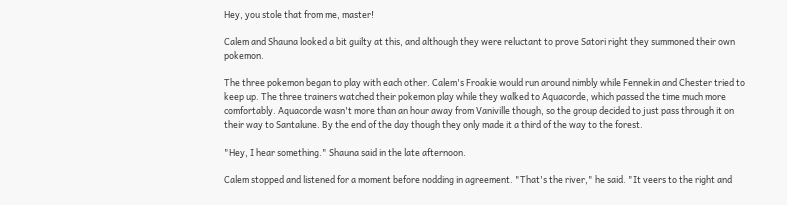Hey, you stole that from me, master!

Calem and Shauna looked a bit guilty at this, and although they were reluctant to prove Satori right they summoned their own pokemon.

The three pokemon began to play with each other. Calem's Froakie would run around nimbly while Fennekin and Chester tried to keep up. The three trainers watched their pokemon play while they walked to Aquacorde, which passed the time much more comfortably. Aquacorde wasn't more than an hour away from Vaniville though, so the group decided to just pass through it on their way to Santalune. By the end of the day though they only made it a third of the way to the forest.

"Hey, I hear something." Shauna said in the late afternoon.

Calem stopped and listened for a moment before nodding in agreement. "That's the river," he said. "It veers to the right and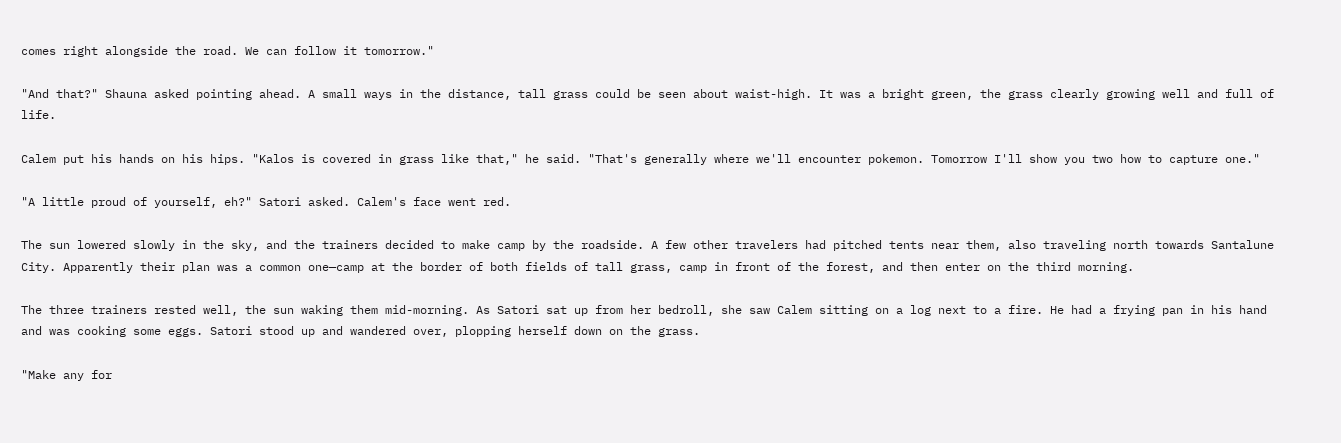comes right alongside the road. We can follow it tomorrow."

"And that?" Shauna asked pointing ahead. A small ways in the distance, tall grass could be seen about waist-high. It was a bright green, the grass clearly growing well and full of life.

Calem put his hands on his hips. "Kalos is covered in grass like that," he said. "That's generally where we'll encounter pokemon. Tomorrow I'll show you two how to capture one."

"A little proud of yourself, eh?" Satori asked. Calem's face went red.

The sun lowered slowly in the sky, and the trainers decided to make camp by the roadside. A few other travelers had pitched tents near them, also traveling north towards Santalune City. Apparently their plan was a common one—camp at the border of both fields of tall grass, camp in front of the forest, and then enter on the third morning.

The three trainers rested well, the sun waking them mid-morning. As Satori sat up from her bedroll, she saw Calem sitting on a log next to a fire. He had a frying pan in his hand and was cooking some eggs. Satori stood up and wandered over, plopping herself down on the grass.

"Make any for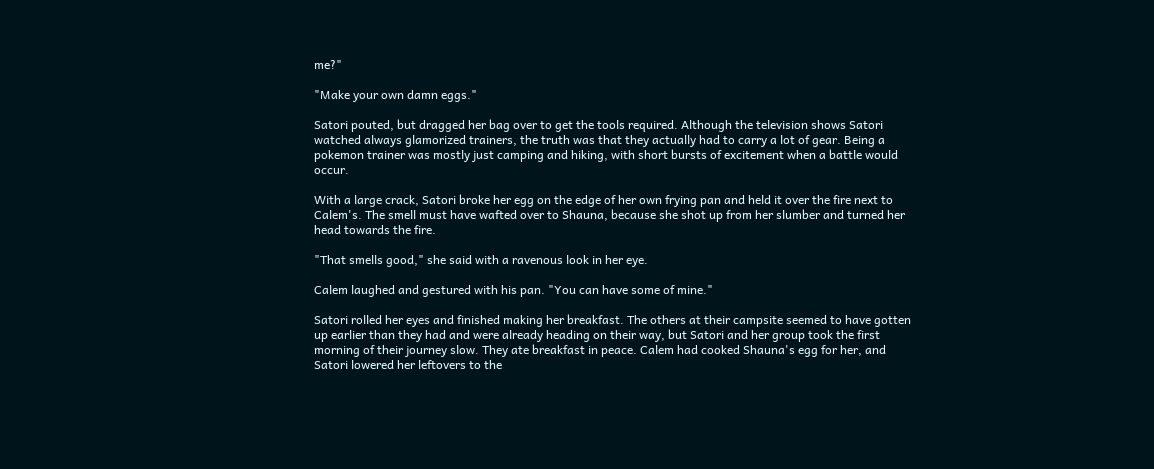me?"

"Make your own damn eggs."

Satori pouted, but dragged her bag over to get the tools required. Although the television shows Satori watched always glamorized trainers, the truth was that they actually had to carry a lot of gear. Being a pokemon trainer was mostly just camping and hiking, with short bursts of excitement when a battle would occur.

With a large crack, Satori broke her egg on the edge of her own frying pan and held it over the fire next to Calem's. The smell must have wafted over to Shauna, because she shot up from her slumber and turned her head towards the fire.

"That smells good," she said with a ravenous look in her eye.

Calem laughed and gestured with his pan. "You can have some of mine."

Satori rolled her eyes and finished making her breakfast. The others at their campsite seemed to have gotten up earlier than they had and were already heading on their way, but Satori and her group took the first morning of their journey slow. They ate breakfast in peace. Calem had cooked Shauna's egg for her, and Satori lowered her leftovers to the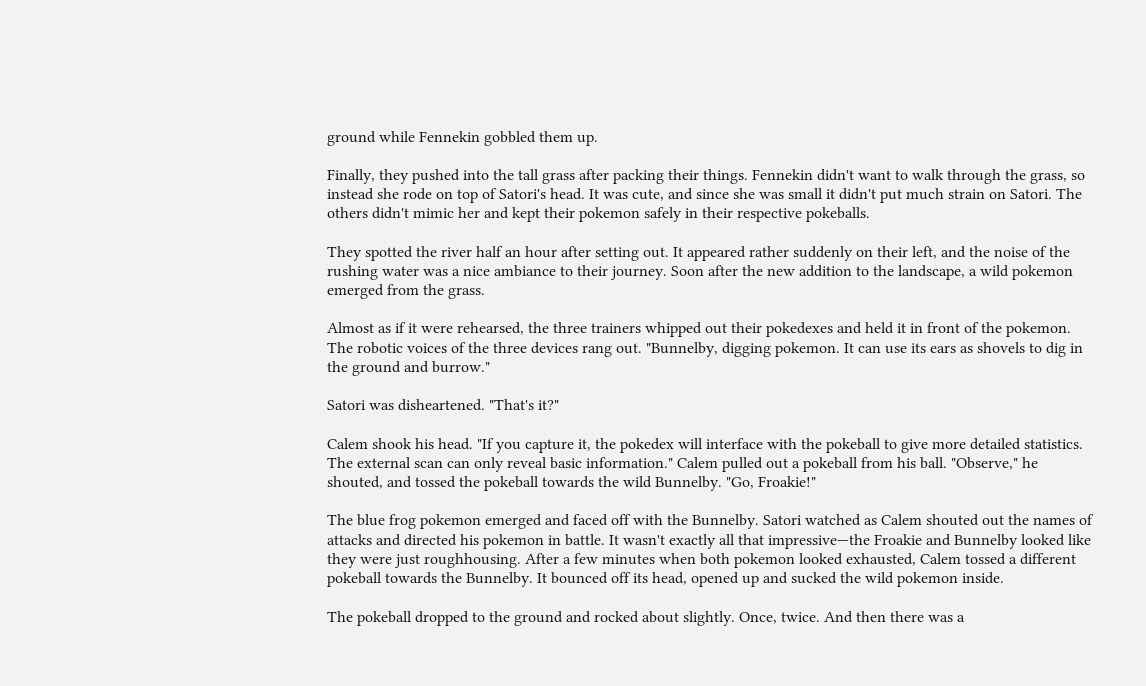ground while Fennekin gobbled them up.

Finally, they pushed into the tall grass after packing their things. Fennekin didn't want to walk through the grass, so instead she rode on top of Satori's head. It was cute, and since she was small it didn't put much strain on Satori. The others didn't mimic her and kept their pokemon safely in their respective pokeballs.

They spotted the river half an hour after setting out. It appeared rather suddenly on their left, and the noise of the rushing water was a nice ambiance to their journey. Soon after the new addition to the landscape, a wild pokemon emerged from the grass.

Almost as if it were rehearsed, the three trainers whipped out their pokedexes and held it in front of the pokemon. The robotic voices of the three devices rang out. "Bunnelby, digging pokemon. It can use its ears as shovels to dig in the ground and burrow."

Satori was disheartened. "That's it?"

Calem shook his head. "If you capture it, the pokedex will interface with the pokeball to give more detailed statistics. The external scan can only reveal basic information." Calem pulled out a pokeball from his ball. "Observe," he shouted, and tossed the pokeball towards the wild Bunnelby. "Go, Froakie!"

The blue frog pokemon emerged and faced off with the Bunnelby. Satori watched as Calem shouted out the names of attacks and directed his pokemon in battle. It wasn't exactly all that impressive—the Froakie and Bunnelby looked like they were just roughhousing. After a few minutes when both pokemon looked exhausted, Calem tossed a different pokeball towards the Bunnelby. It bounced off its head, opened up and sucked the wild pokemon inside.

The pokeball dropped to the ground and rocked about slightly. Once, twice. And then there was a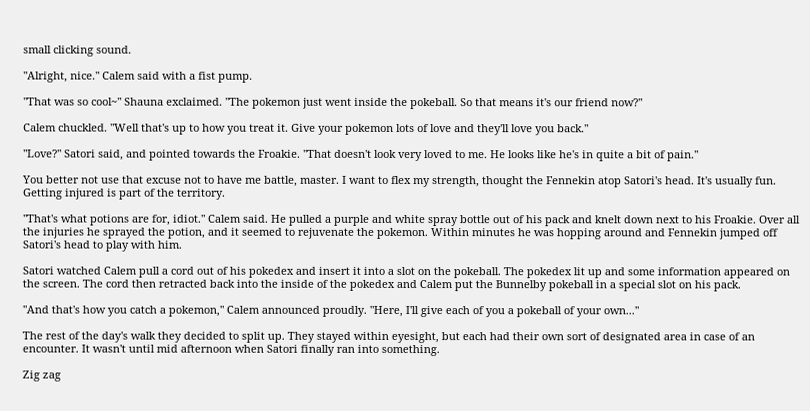small clicking sound.

"Alright, nice." Calem said with a fist pump.

"That was so cool~" Shauna exclaimed. "The pokemon just went inside the pokeball. So that means it's our friend now?"

Calem chuckled. "Well that's up to how you treat it. Give your pokemon lots of love and they'll love you back."

"Love?" Satori said, and pointed towards the Froakie. "That doesn't look very loved to me. He looks like he's in quite a bit of pain."

You better not use that excuse not to have me battle, master. I want to flex my strength, thought the Fennekin atop Satori's head. It's usually fun. Getting injured is part of the territory.

"That's what potions are for, idiot." Calem said. He pulled a purple and white spray bottle out of his pack and knelt down next to his Froakie. Over all the injuries he sprayed the potion, and it seemed to rejuvenate the pokemon. Within minutes he was hopping around and Fennekin jumped off Satori's head to play with him.

Satori watched Calem pull a cord out of his pokedex and insert it into a slot on the pokeball. The pokedex lit up and some information appeared on the screen. The cord then retracted back into the inside of the pokedex and Calem put the Bunnelby pokeball in a special slot on his pack.

"And that's how you catch a pokemon," Calem announced proudly. "Here, I'll give each of you a pokeball of your own..."

The rest of the day's walk they decided to split up. They stayed within eyesight, but each had their own sort of designated area in case of an encounter. It wasn't until mid afternoon when Satori finally ran into something.

Zig zag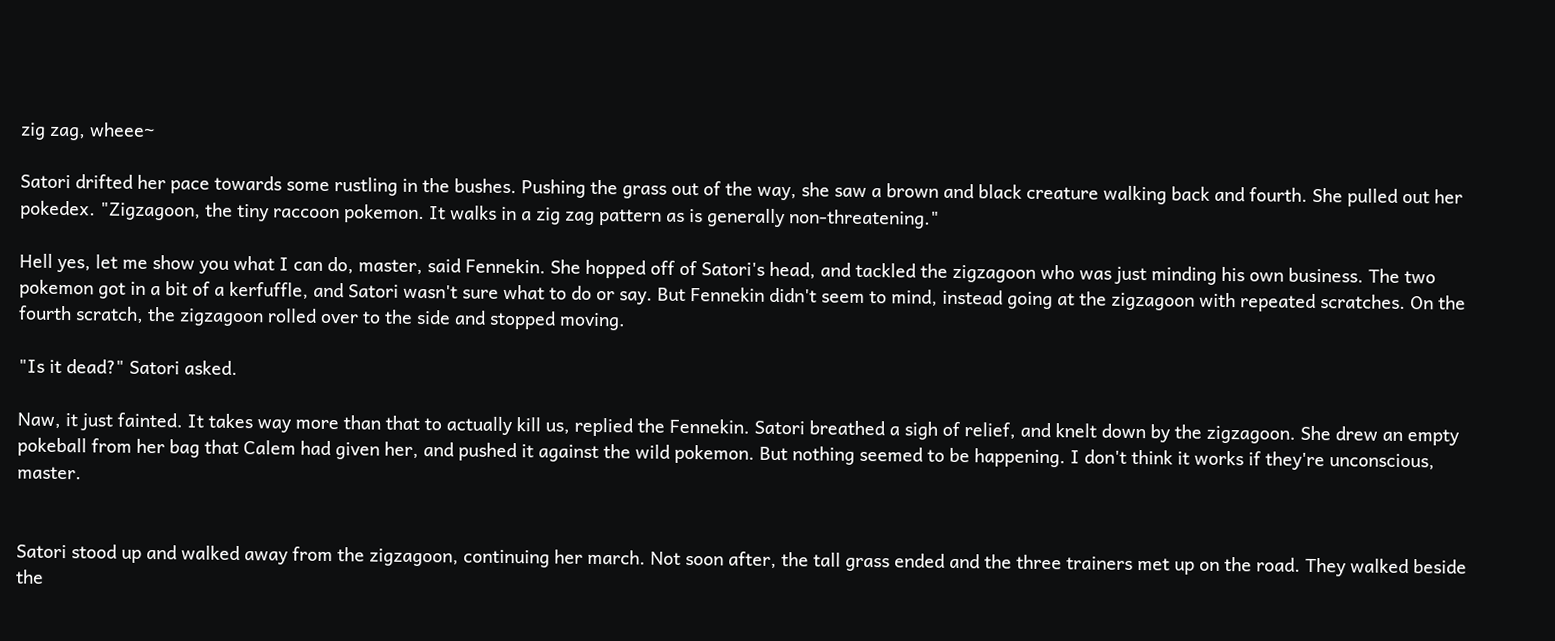zig zag, wheee~

Satori drifted her pace towards some rustling in the bushes. Pushing the grass out of the way, she saw a brown and black creature walking back and fourth. She pulled out her pokedex. "Zigzagoon, the tiny raccoon pokemon. It walks in a zig zag pattern as is generally non-threatening."

Hell yes, let me show you what I can do, master, said Fennekin. She hopped off of Satori's head, and tackled the zigzagoon who was just minding his own business. The two pokemon got in a bit of a kerfuffle, and Satori wasn't sure what to do or say. But Fennekin didn't seem to mind, instead going at the zigzagoon with repeated scratches. On the fourth scratch, the zigzagoon rolled over to the side and stopped moving.

"Is it dead?" Satori asked.

Naw, it just fainted. It takes way more than that to actually kill us, replied the Fennekin. Satori breathed a sigh of relief, and knelt down by the zigzagoon. She drew an empty pokeball from her bag that Calem had given her, and pushed it against the wild pokemon. But nothing seemed to be happening. I don't think it works if they're unconscious, master.


Satori stood up and walked away from the zigzagoon, continuing her march. Not soon after, the tall grass ended and the three trainers met up on the road. They walked beside the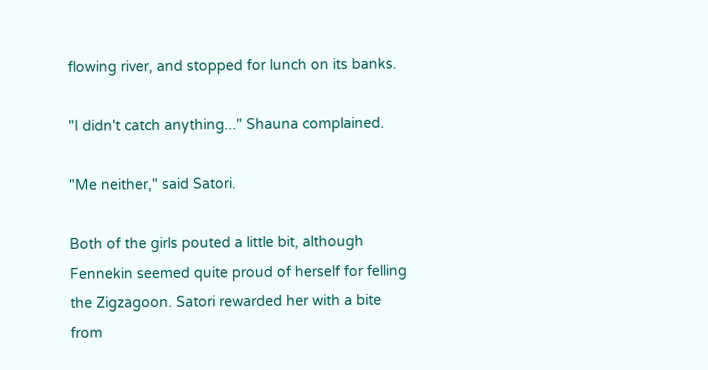flowing river, and stopped for lunch on its banks.

"I didn't catch anything..." Shauna complained.

"Me neither," said Satori.

Both of the girls pouted a little bit, although Fennekin seemed quite proud of herself for felling the Zigzagoon. Satori rewarded her with a bite from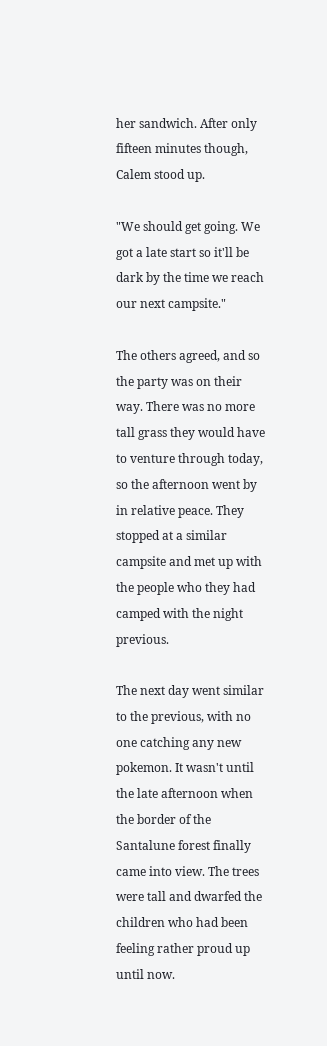her sandwich. After only fifteen minutes though, Calem stood up.

"We should get going. We got a late start so it'll be dark by the time we reach our next campsite."

The others agreed, and so the party was on their way. There was no more tall grass they would have to venture through today, so the afternoon went by in relative peace. They stopped at a similar campsite and met up with the people who they had camped with the night previous.

The next day went similar to the previous, with no one catching any new pokemon. It wasn't until the late afternoon when the border of the Santalune forest finally came into view. The trees were tall and dwarfed the children who had been feeling rather proud up until now.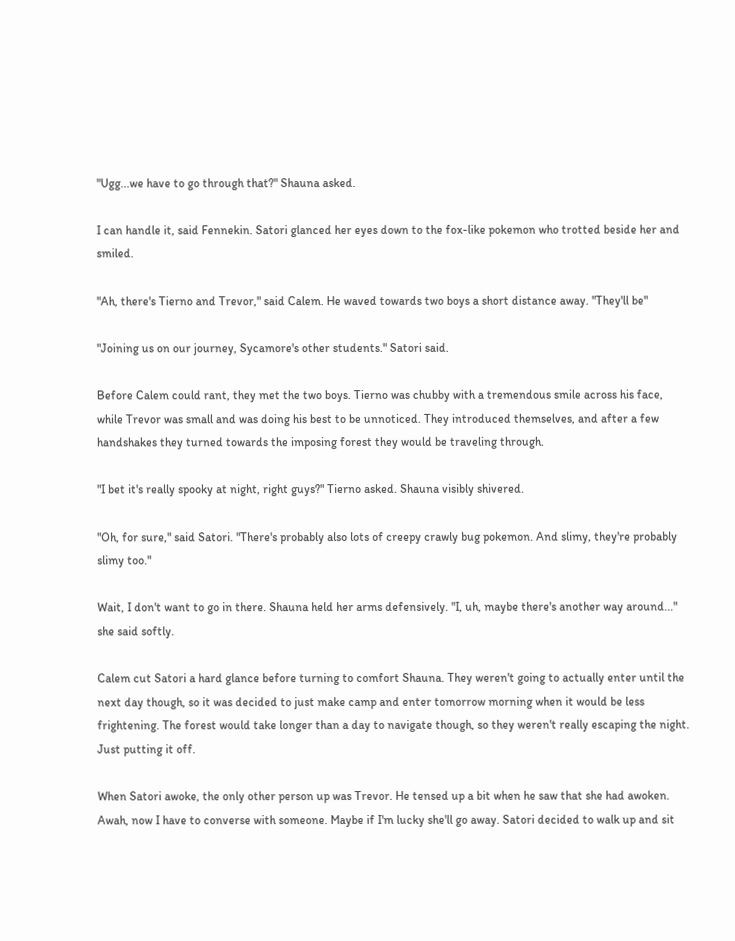"Ugg...we have to go through that?" Shauna asked.

I can handle it, said Fennekin. Satori glanced her eyes down to the fox-like pokemon who trotted beside her and smiled.

"Ah, there's Tierno and Trevor," said Calem. He waved towards two boys a short distance away. "They'll be"

"Joining us on our journey, Sycamore's other students." Satori said.

Before Calem could rant, they met the two boys. Tierno was chubby with a tremendous smile across his face, while Trevor was small and was doing his best to be unnoticed. They introduced themselves, and after a few handshakes they turned towards the imposing forest they would be traveling through.

"I bet it's really spooky at night, right guys?" Tierno asked. Shauna visibly shivered.

"Oh, for sure," said Satori. "There's probably also lots of creepy crawly bug pokemon. And slimy, they're probably slimy too."

Wait, I don't want to go in there. Shauna held her arms defensively. "I, uh, maybe there's another way around..." she said softly.

Calem cut Satori a hard glance before turning to comfort Shauna. They weren't going to actually enter until the next day though, so it was decided to just make camp and enter tomorrow morning when it would be less frightening. The forest would take longer than a day to navigate though, so they weren't really escaping the night. Just putting it off.

When Satori awoke, the only other person up was Trevor. He tensed up a bit when he saw that she had awoken. Awah, now I have to converse with someone. Maybe if I'm lucky she'll go away. Satori decided to walk up and sit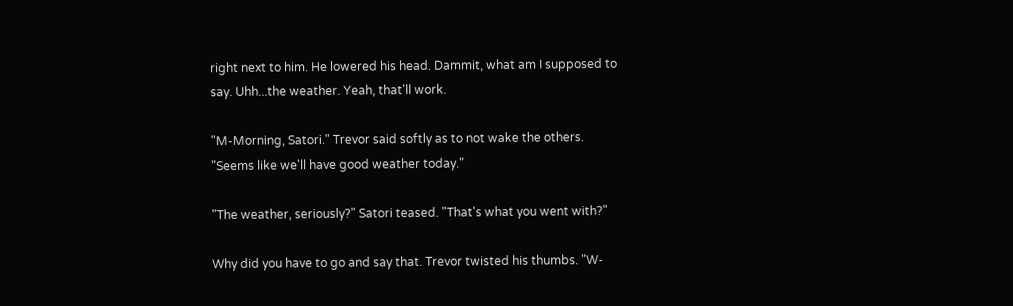right next to him. He lowered his head. Dammit, what am I supposed to say. Uhh...the weather. Yeah, that'll work.

"M-Morning, Satori." Trevor said softly as to not wake the others. "Seems like we'll have good weather today."

"The weather, seriously?" Satori teased. "That's what you went with?"

Why did you have to go and say that. Trevor twisted his thumbs. "W-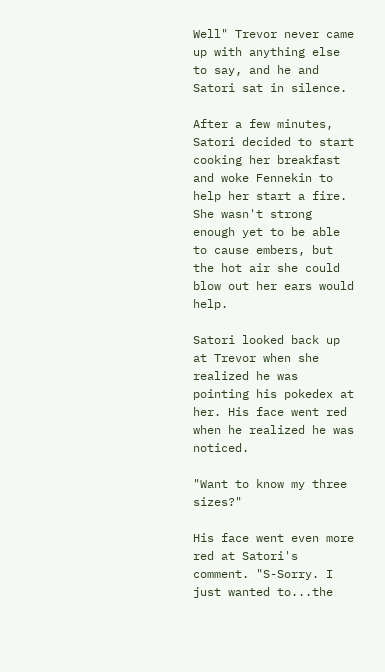Well" Trevor never came up with anything else to say, and he and Satori sat in silence.

After a few minutes, Satori decided to start cooking her breakfast and woke Fennekin to help her start a fire. She wasn't strong enough yet to be able to cause embers, but the hot air she could blow out her ears would help.

Satori looked back up at Trevor when she realized he was pointing his pokedex at her. His face went red when he realized he was noticed.

"Want to know my three sizes?"

His face went even more red at Satori's comment. "S-Sorry. I just wanted to...the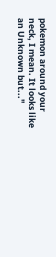pokemon around your neck, I mean. It looks like an Unknown but..."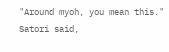"Around myoh, you mean this." Satori said,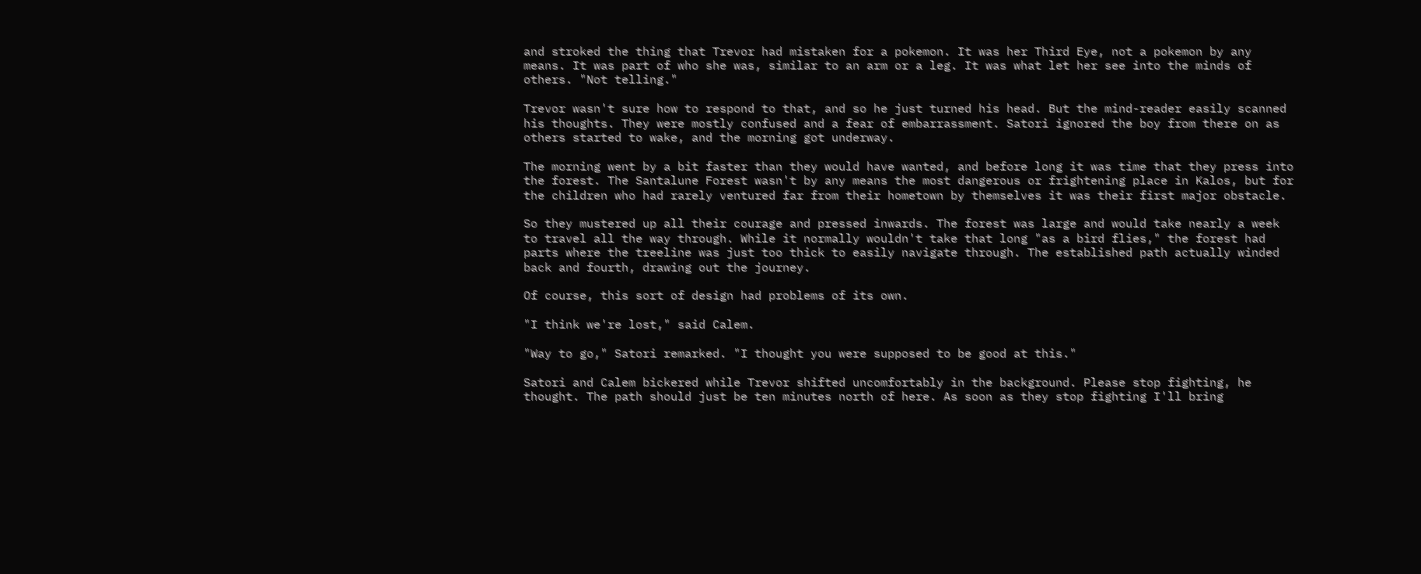and stroked the thing that Trevor had mistaken for a pokemon. It was her Third Eye, not a pokemon by any means. It was part of who she was, similar to an arm or a leg. It was what let her see into the minds of others. "Not telling."

Trevor wasn't sure how to respond to that, and so he just turned his head. But the mind-reader easily scanned his thoughts. They were mostly confused and a fear of embarrassment. Satori ignored the boy from there on as others started to wake, and the morning got underway.

The morning went by a bit faster than they would have wanted, and before long it was time that they press into the forest. The Santalune Forest wasn't by any means the most dangerous or frightening place in Kalos, but for the children who had rarely ventured far from their hometown by themselves it was their first major obstacle.

So they mustered up all their courage and pressed inwards. The forest was large and would take nearly a week to travel all the way through. While it normally wouldn't take that long "as a bird flies," the forest had parts where the treeline was just too thick to easily navigate through. The established path actually winded back and fourth, drawing out the journey.

Of course, this sort of design had problems of its own.

"I think we're lost," said Calem.

"Way to go," Satori remarked. "I thought you were supposed to be good at this."

Satori and Calem bickered while Trevor shifted uncomfortably in the background. Please stop fighting, he thought. The path should just be ten minutes north of here. As soon as they stop fighting I'll bring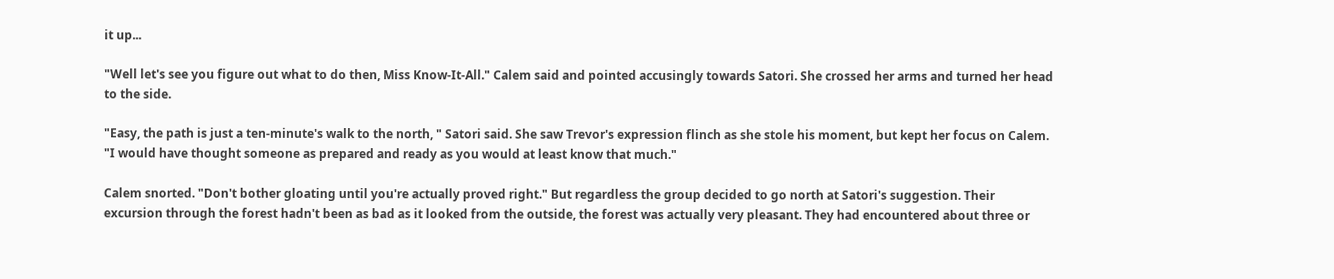it up...

"Well let's see you figure out what to do then, Miss Know-It-All." Calem said and pointed accusingly towards Satori. She crossed her arms and turned her head to the side.

"Easy, the path is just a ten-minute's walk to the north, " Satori said. She saw Trevor's expression flinch as she stole his moment, but kept her focus on Calem. "I would have thought someone as prepared and ready as you would at least know that much."

Calem snorted. "Don't bother gloating until you're actually proved right." But regardless the group decided to go north at Satori's suggestion. Their excursion through the forest hadn't been as bad as it looked from the outside, the forest was actually very pleasant. They had encountered about three or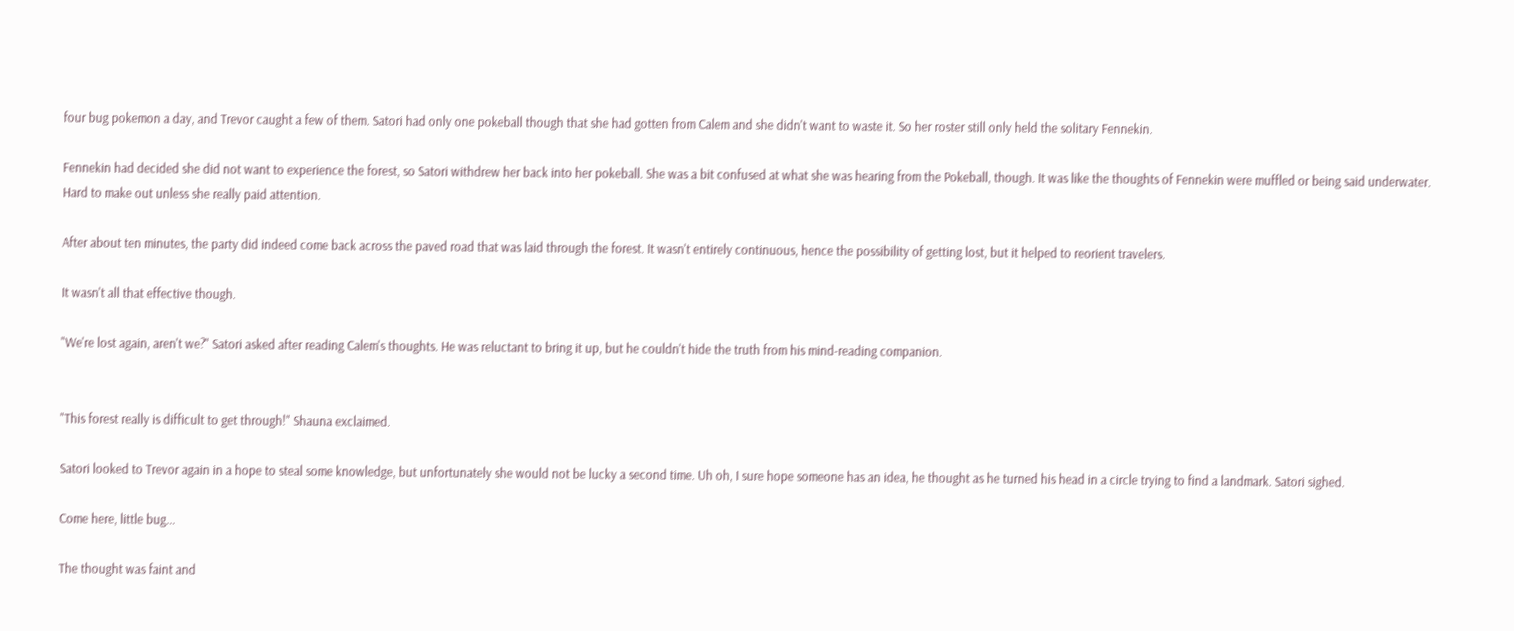four bug pokemon a day, and Trevor caught a few of them. Satori had only one pokeball though that she had gotten from Calem and she didn't want to waste it. So her roster still only held the solitary Fennekin.

Fennekin had decided she did not want to experience the forest, so Satori withdrew her back into her pokeball. She was a bit confused at what she was hearing from the Pokeball, though. It was like the thoughts of Fennekin were muffled or being said underwater. Hard to make out unless she really paid attention.

After about ten minutes, the party did indeed come back across the paved road that was laid through the forest. It wasn't entirely continuous, hence the possibility of getting lost, but it helped to reorient travelers.

It wasn't all that effective though.

"We're lost again, aren't we?" Satori asked after reading Calem's thoughts. He was reluctant to bring it up, but he couldn't hide the truth from his mind-reading companion.


"This forest really is difficult to get through!" Shauna exclaimed.

Satori looked to Trevor again in a hope to steal some knowledge, but unfortunately she would not be lucky a second time. Uh oh, I sure hope someone has an idea, he thought as he turned his head in a circle trying to find a landmark. Satori sighed.

Come here, little bug...

The thought was faint and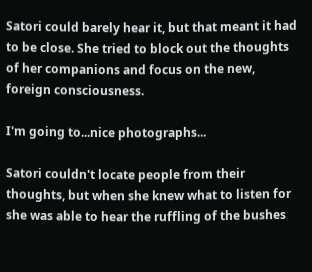Satori could barely hear it, but that meant it had to be close. She tried to block out the thoughts of her companions and focus on the new, foreign consciousness.

I'm going to...nice photographs...

Satori couldn't locate people from their thoughts, but when she knew what to listen for she was able to hear the ruffling of the bushes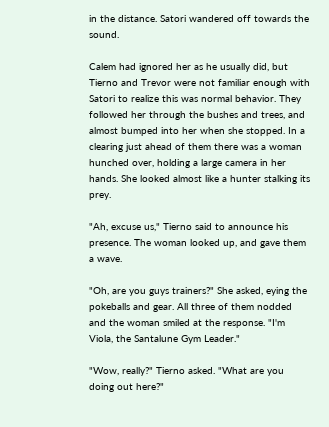in the distance. Satori wandered off towards the sound.

Calem had ignored her as he usually did, but Tierno and Trevor were not familiar enough with Satori to realize this was normal behavior. They followed her through the bushes and trees, and almost bumped into her when she stopped. In a clearing just ahead of them there was a woman hunched over, holding a large camera in her hands. She looked almost like a hunter stalking its prey.

"Ah, excuse us," Tierno said to announce his presence. The woman looked up, and gave them a wave.

"Oh, are you guys trainers?" She asked, eying the pokeballs and gear. All three of them nodded and the woman smiled at the response. "I'm Viola, the Santalune Gym Leader."

"Wow, really?" Tierno asked. "What are you doing out here?"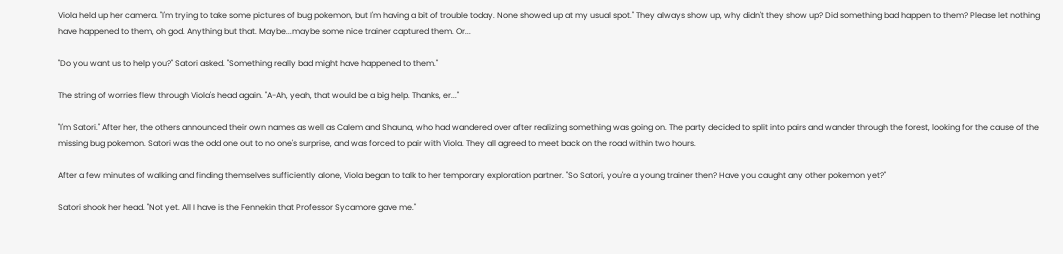Viola held up her camera. "I'm trying to take some pictures of bug pokemon, but I'm having a bit of trouble today. None showed up at my usual spot." They always show up, why didn't they show up? Did something bad happen to them? Please let nothing have happened to them, oh god. Anything but that. Maybe...maybe some nice trainer captured them. Or...

"Do you want us to help you?" Satori asked. "Something really bad might have happened to them."

The string of worries flew through Viola's head again. "A-Ah, yeah, that would be a big help. Thanks, er..."

"I'm Satori." After her, the others announced their own names as well as Calem and Shauna, who had wandered over after realizing something was going on. The party decided to split into pairs and wander through the forest, looking for the cause of the missing bug pokemon. Satori was the odd one out to no one's surprise, and was forced to pair with Viola. They all agreed to meet back on the road within two hours.

After a few minutes of walking and finding themselves sufficiently alone, Viola began to talk to her temporary exploration partner. "So Satori, you're a young trainer then? Have you caught any other pokemon yet?"

Satori shook her head. "Not yet. All I have is the Fennekin that Professor Sycamore gave me."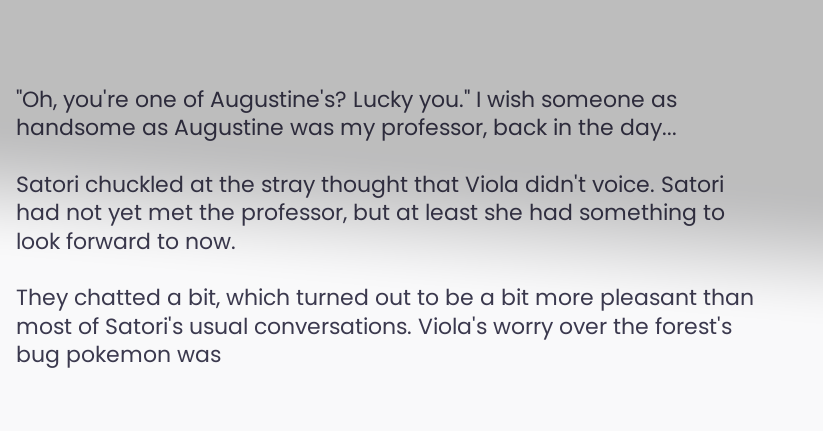"Oh, you're one of Augustine's? Lucky you." I wish someone as handsome as Augustine was my professor, back in the day...

Satori chuckled at the stray thought that Viola didn't voice. Satori had not yet met the professor, but at least she had something to look forward to now.

They chatted a bit, which turned out to be a bit more pleasant than most of Satori's usual conversations. Viola's worry over the forest's bug pokemon was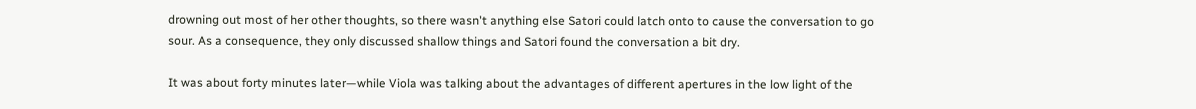drowning out most of her other thoughts, so there wasn't anything else Satori could latch onto to cause the conversation to go sour. As a consequence, they only discussed shallow things and Satori found the conversation a bit dry.

It was about forty minutes later—while Viola was talking about the advantages of different apertures in the low light of the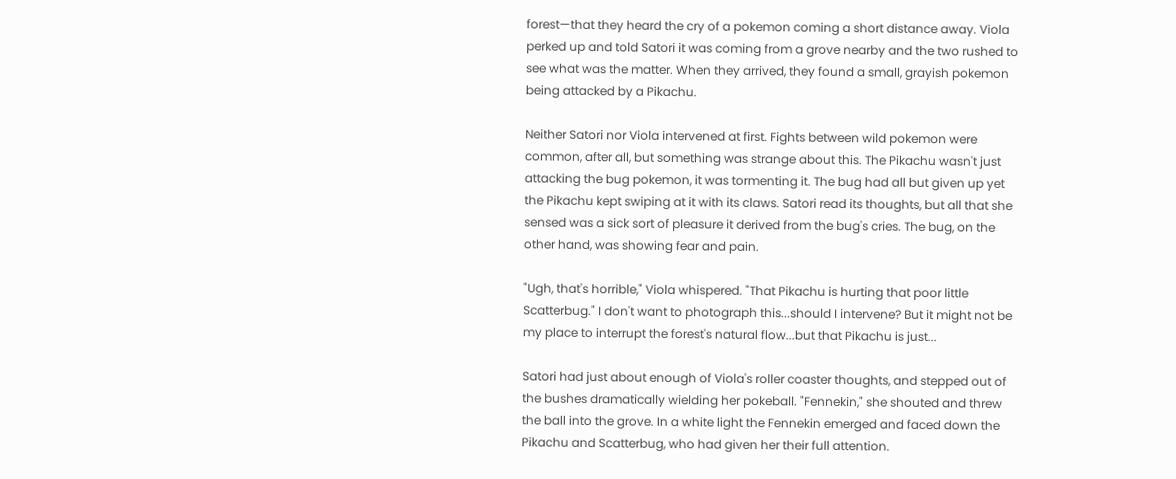forest—that they heard the cry of a pokemon coming a short distance away. Viola perked up and told Satori it was coming from a grove nearby and the two rushed to see what was the matter. When they arrived, they found a small, grayish pokemon being attacked by a Pikachu.

Neither Satori nor Viola intervened at first. Fights between wild pokemon were common, after all, but something was strange about this. The Pikachu wasn't just attacking the bug pokemon, it was tormenting it. The bug had all but given up yet the Pikachu kept swiping at it with its claws. Satori read its thoughts, but all that she sensed was a sick sort of pleasure it derived from the bug's cries. The bug, on the other hand, was showing fear and pain.

"Ugh, that's horrible," Viola whispered. "That Pikachu is hurting that poor little Scatterbug." I don't want to photograph this...should I intervene? But it might not be my place to interrupt the forest's natural flow...but that Pikachu is just...

Satori had just about enough of Viola's roller coaster thoughts, and stepped out of the bushes dramatically wielding her pokeball. "Fennekin," she shouted and threw the ball into the grove. In a white light the Fennekin emerged and faced down the Pikachu and Scatterbug, who had given her their full attention.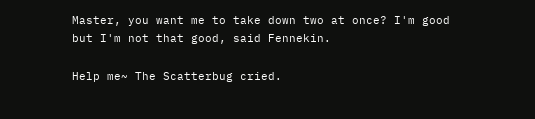Master, you want me to take down two at once? I'm good but I'm not that good, said Fennekin.

Help me~ The Scatterbug cried.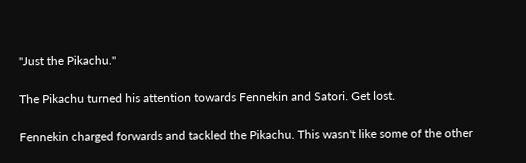"Just the Pikachu."

The Pikachu turned his attention towards Fennekin and Satori. Get lost.

Fennekin charged forwards and tackled the Pikachu. This wasn't like some of the other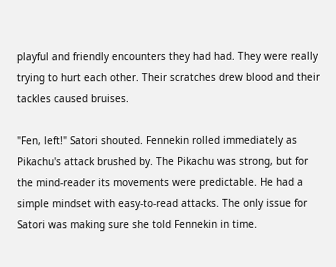playful and friendly encounters they had had. They were really trying to hurt each other. Their scratches drew blood and their tackles caused bruises.

"Fen, left!" Satori shouted. Fennekin rolled immediately as Pikachu's attack brushed by. The Pikachu was strong, but for the mind-reader its movements were predictable. He had a simple mindset with easy-to-read attacks. The only issue for Satori was making sure she told Fennekin in time.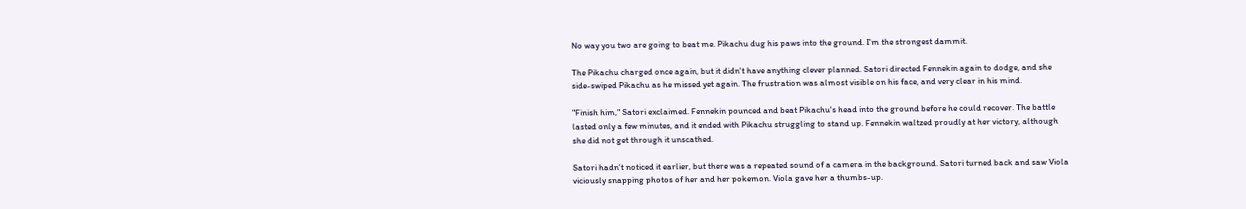No way you two are going to beat me. Pikachu dug his paws into the ground. I'm the strongest dammit.

The Pikachu charged once again, but it didn't have anything clever planned. Satori directed Fennekin again to dodge, and she side-swiped Pikachu as he missed yet again. The frustration was almost visible on his face, and very clear in his mind.

"Finish him," Satori exclaimed. Fennekin pounced and beat Pikachu's head into the ground before he could recover. The battle lasted only a few minutes, and it ended with Pikachu struggling to stand up. Fennekin waltzed proudly at her victory, although she did not get through it unscathed.

Satori hadn't noticed it earlier, but there was a repeated sound of a camera in the background. Satori turned back and saw Viola viciously snapping photos of her and her pokemon. Viola gave her a thumbs-up.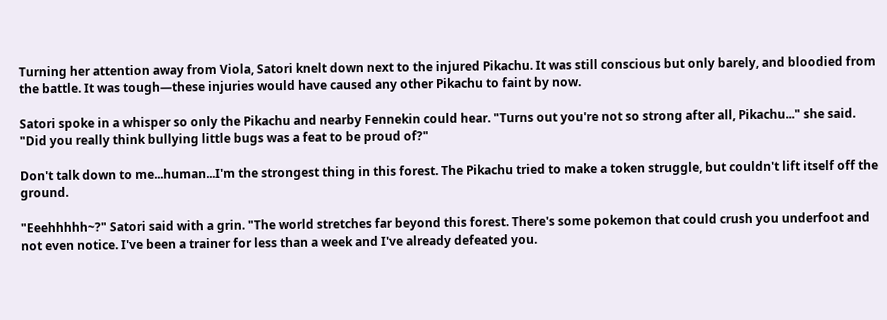Turning her attention away from Viola, Satori knelt down next to the injured Pikachu. It was still conscious but only barely, and bloodied from the battle. It was tough—these injuries would have caused any other Pikachu to faint by now.

Satori spoke in a whisper so only the Pikachu and nearby Fennekin could hear. "Turns out you're not so strong after all, Pikachu..." she said. "Did you really think bullying little bugs was a feat to be proud of?"

Don't talk down to me...human...I'm the strongest thing in this forest. The Pikachu tried to make a token struggle, but couldn't lift itself off the ground.

"Eeehhhhh~?" Satori said with a grin. "The world stretches far beyond this forest. There's some pokemon that could crush you underfoot and not even notice. I've been a trainer for less than a week and I've already defeated you.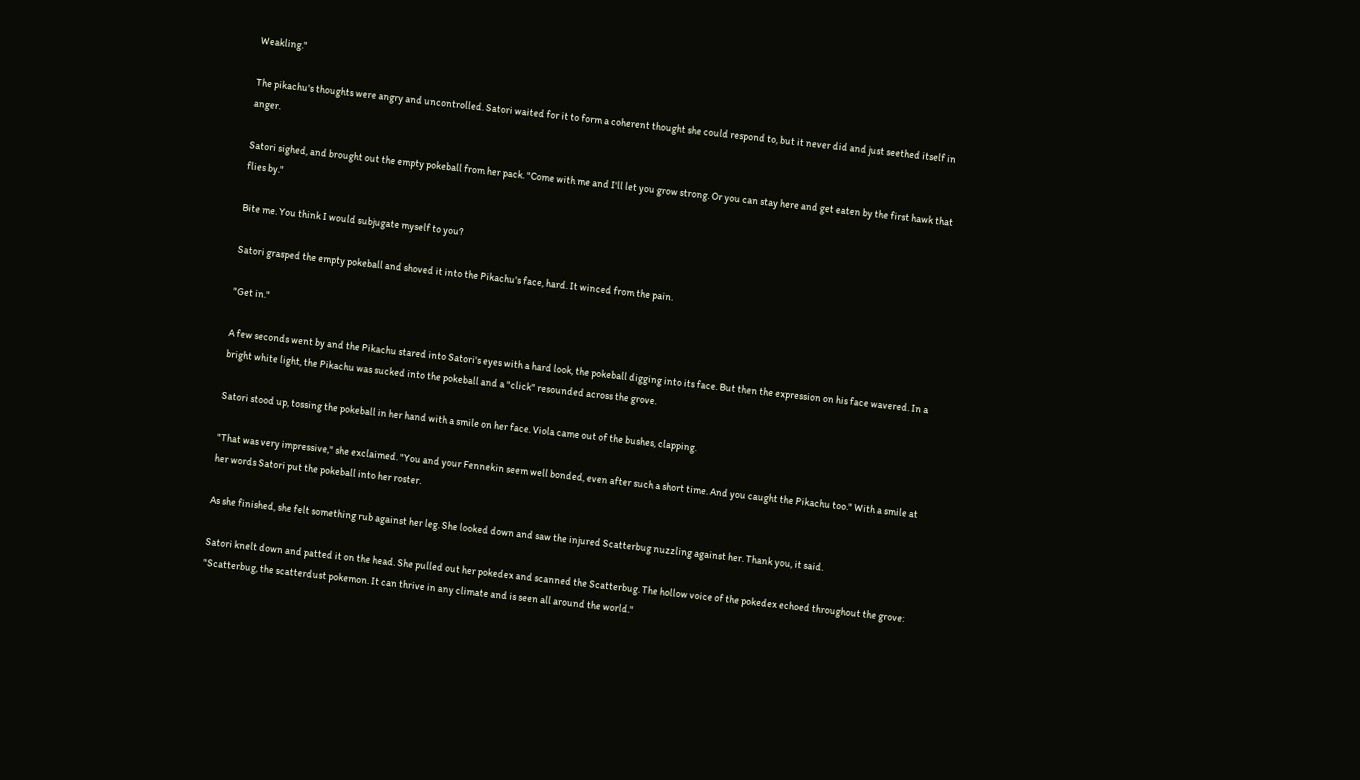Weakling."

The pikachu's thoughts were angry and uncontrolled. Satori waited for it to form a coherent thought she could respond to, but it never did and just seethed itself in anger.

Satori sighed, and brought out the empty pokeball from her pack. "Come with me and I'll let you grow strong. Or you can stay here and get eaten by the first hawk that flies by."

Bite me. You think I would subjugate myself to you?

Satori grasped the empty pokeball and shoved it into the Pikachu's face, hard. It winced from the pain.

"Get in."

A few seconds went by and the Pikachu stared into Satori's eyes with a hard look, the pokeball digging into its face. But then the expression on his face wavered. In a bright white light, the Pikachu was sucked into the pokeball and a "click" resounded across the grove.

Satori stood up, tossing the pokeball in her hand with a smile on her face. Viola came out of the bushes, clapping.

"That was very impressive," she exclaimed. "You and your Fennekin seem well bonded, even after such a short time. And you caught the Pikachu too." With a smile at her words Satori put the pokeball into her roster.

As she finished, she felt something rub against her leg. She looked down and saw the injured Scatterbug nuzzling against her. Thank you, it said.

Satori knelt down and patted it on the head. She pulled out her pokedex and scanned the Scatterbug. The hollow voice of the pokedex echoed throughout the grove: "Scatterbug, the scatterdust pokemon. It can thrive in any climate and is seen all around the world."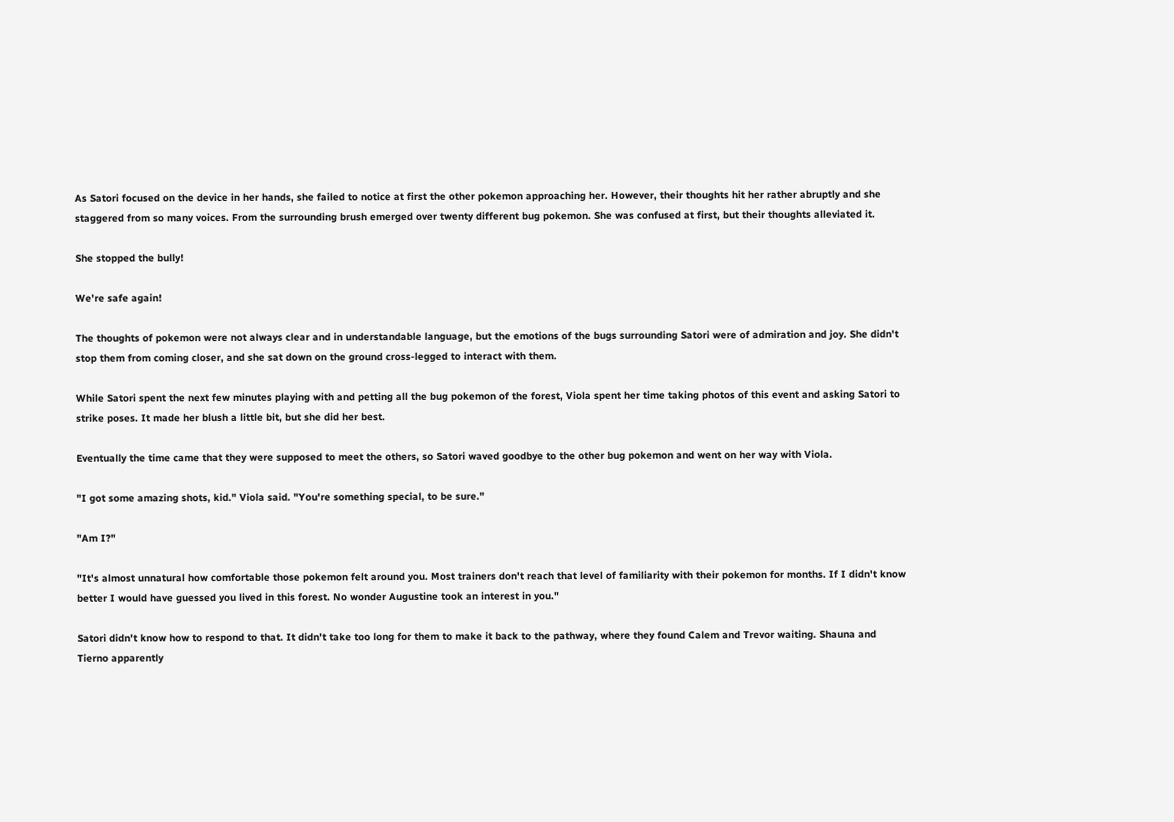As Satori focused on the device in her hands, she failed to notice at first the other pokemon approaching her. However, their thoughts hit her rather abruptly and she staggered from so many voices. From the surrounding brush emerged over twenty different bug pokemon. She was confused at first, but their thoughts alleviated it.

She stopped the bully!

We're safe again!

The thoughts of pokemon were not always clear and in understandable language, but the emotions of the bugs surrounding Satori were of admiration and joy. She didn't stop them from coming closer, and she sat down on the ground cross-legged to interact with them.

While Satori spent the next few minutes playing with and petting all the bug pokemon of the forest, Viola spent her time taking photos of this event and asking Satori to strike poses. It made her blush a little bit, but she did her best.

Eventually the time came that they were supposed to meet the others, so Satori waved goodbye to the other bug pokemon and went on her way with Viola.

"I got some amazing shots, kid." Viola said. "You're something special, to be sure."

"Am I?"

"It's almost unnatural how comfortable those pokemon felt around you. Most trainers don't reach that level of familiarity with their pokemon for months. If I didn't know better I would have guessed you lived in this forest. No wonder Augustine took an interest in you."

Satori didn't know how to respond to that. It didn't take too long for them to make it back to the pathway, where they found Calem and Trevor waiting. Shauna and Tierno apparently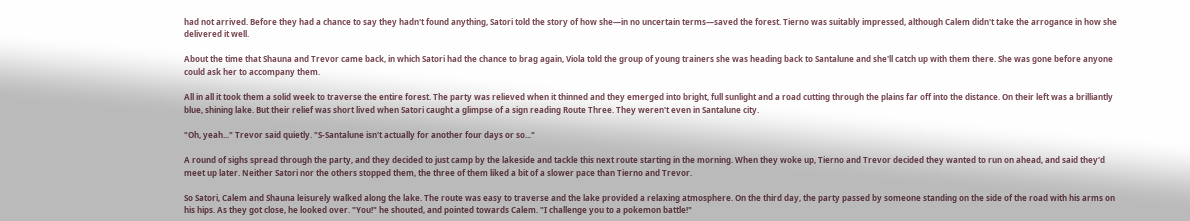had not arrived. Before they had a chance to say they hadn't found anything, Satori told the story of how she—in no uncertain terms—saved the forest. Tierno was suitably impressed, although Calem didn't take the arrogance in how she delivered it well.

About the time that Shauna and Trevor came back, in which Satori had the chance to brag again, Viola told the group of young trainers she was heading back to Santalune and she'll catch up with them there. She was gone before anyone could ask her to accompany them.

All in all it took them a solid week to traverse the entire forest. The party was relieved when it thinned and they emerged into bright, full sunlight and a road cutting through the plains far off into the distance. On their left was a brilliantly blue, shining lake. But their relief was short lived when Satori caught a glimpse of a sign reading Route Three. They weren't even in Santalune city.

"Oh, yeah..." Trevor said quietly. "S-Santalune isn't actually for another four days or so..."

A round of sighs spread through the party, and they decided to just camp by the lakeside and tackle this next route starting in the morning. When they woke up, Tierno and Trevor decided they wanted to run on ahead, and said they'd meet up later. Neither Satori nor the others stopped them, the three of them liked a bit of a slower pace than Tierno and Trevor.

So Satori, Calem and Shauna leisurely walked along the lake. The route was easy to traverse and the lake provided a relaxing atmosphere. On the third day, the party passed by someone standing on the side of the road with his arms on his hips. As they got close, he looked over. "You!" he shouted, and pointed towards Calem. "I challenge you to a pokemon battle!"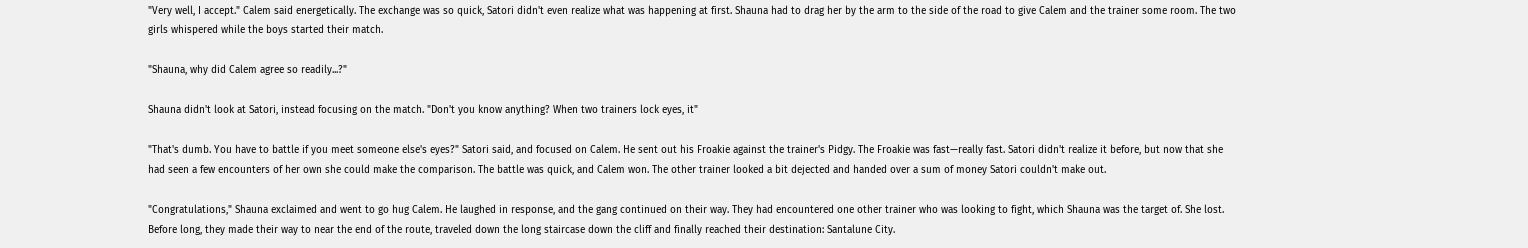"Very well, I accept." Calem said energetically. The exchange was so quick, Satori didn't even realize what was happening at first. Shauna had to drag her by the arm to the side of the road to give Calem and the trainer some room. The two girls whispered while the boys started their match.

"Shauna, why did Calem agree so readily...?"

Shauna didn't look at Satori, instead focusing on the match. "Don't you know anything? When two trainers lock eyes, it"

"That's dumb. You have to battle if you meet someone else's eyes?" Satori said, and focused on Calem. He sent out his Froakie against the trainer's Pidgy. The Froakie was fast—really fast. Satori didn't realize it before, but now that she had seen a few encounters of her own she could make the comparison. The battle was quick, and Calem won. The other trainer looked a bit dejected and handed over a sum of money Satori couldn't make out.

"Congratulations," Shauna exclaimed and went to go hug Calem. He laughed in response, and the gang continued on their way. They had encountered one other trainer who was looking to fight, which Shauna was the target of. She lost. Before long, they made their way to near the end of the route, traveled down the long staircase down the cliff and finally reached their destination: Santalune City.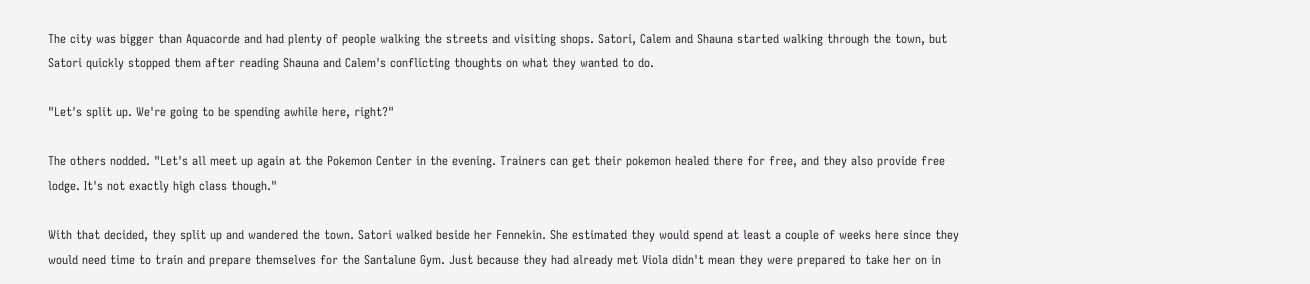The city was bigger than Aquacorde and had plenty of people walking the streets and visiting shops. Satori, Calem and Shauna started walking through the town, but Satori quickly stopped them after reading Shauna and Calem's conflicting thoughts on what they wanted to do.

"Let's split up. We're going to be spending awhile here, right?"

The others nodded. "Let's all meet up again at the Pokemon Center in the evening. Trainers can get their pokemon healed there for free, and they also provide free lodge. It's not exactly high class though."

With that decided, they split up and wandered the town. Satori walked beside her Fennekin. She estimated they would spend at least a couple of weeks here since they would need time to train and prepare themselves for the Santalune Gym. Just because they had already met Viola didn't mean they were prepared to take her on in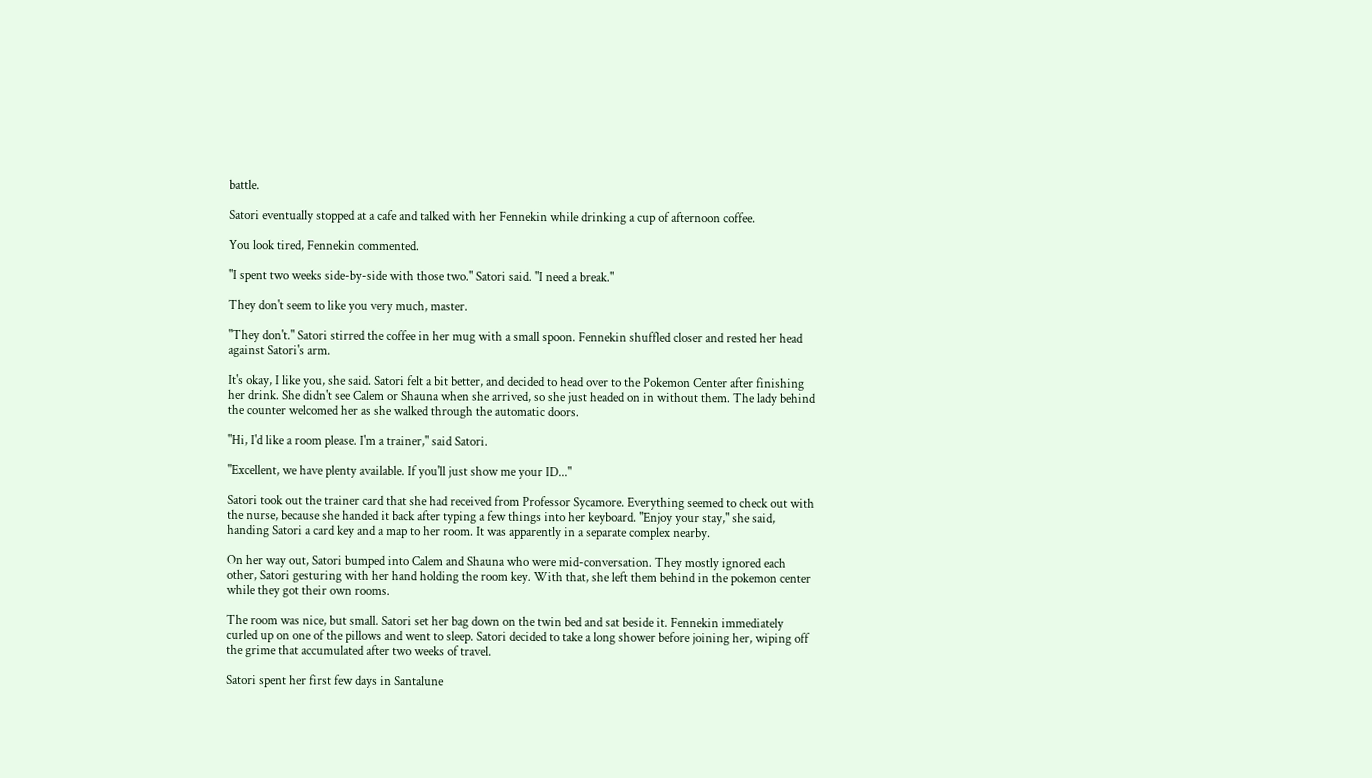battle.

Satori eventually stopped at a cafe and talked with her Fennekin while drinking a cup of afternoon coffee.

You look tired, Fennekin commented.

"I spent two weeks side-by-side with those two." Satori said. "I need a break."

They don't seem to like you very much, master.

"They don't." Satori stirred the coffee in her mug with a small spoon. Fennekin shuffled closer and rested her head against Satori's arm.

It's okay, I like you, she said. Satori felt a bit better, and decided to head over to the Pokemon Center after finishing her drink. She didn't see Calem or Shauna when she arrived, so she just headed on in without them. The lady behind the counter welcomed her as she walked through the automatic doors.

"Hi, I'd like a room please. I'm a trainer," said Satori.

"Excellent, we have plenty available. If you'll just show me your ID..."

Satori took out the trainer card that she had received from Professor Sycamore. Everything seemed to check out with the nurse, because she handed it back after typing a few things into her keyboard. "Enjoy your stay," she said, handing Satori a card key and a map to her room. It was apparently in a separate complex nearby.

On her way out, Satori bumped into Calem and Shauna who were mid-conversation. They mostly ignored each other, Satori gesturing with her hand holding the room key. With that, she left them behind in the pokemon center while they got their own rooms.

The room was nice, but small. Satori set her bag down on the twin bed and sat beside it. Fennekin immediately curled up on one of the pillows and went to sleep. Satori decided to take a long shower before joining her, wiping off the grime that accumulated after two weeks of travel.

Satori spent her first few days in Santalune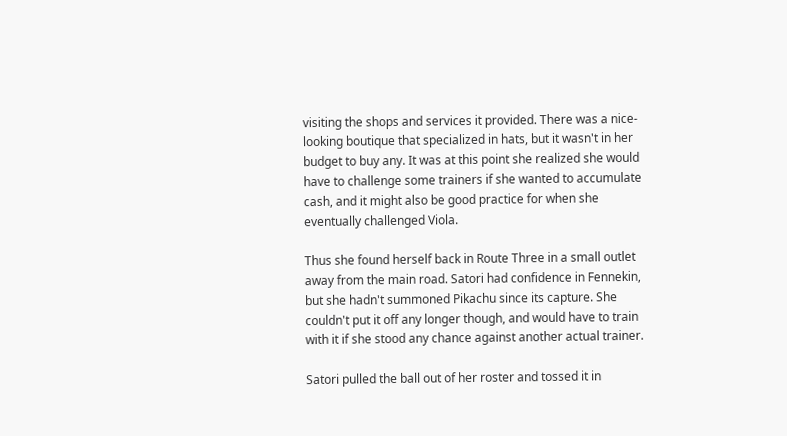visiting the shops and services it provided. There was a nice-looking boutique that specialized in hats, but it wasn't in her budget to buy any. It was at this point she realized she would have to challenge some trainers if she wanted to accumulate cash, and it might also be good practice for when she eventually challenged Viola.

Thus she found herself back in Route Three in a small outlet away from the main road. Satori had confidence in Fennekin, but she hadn't summoned Pikachu since its capture. She couldn't put it off any longer though, and would have to train with it if she stood any chance against another actual trainer.

Satori pulled the ball out of her roster and tossed it in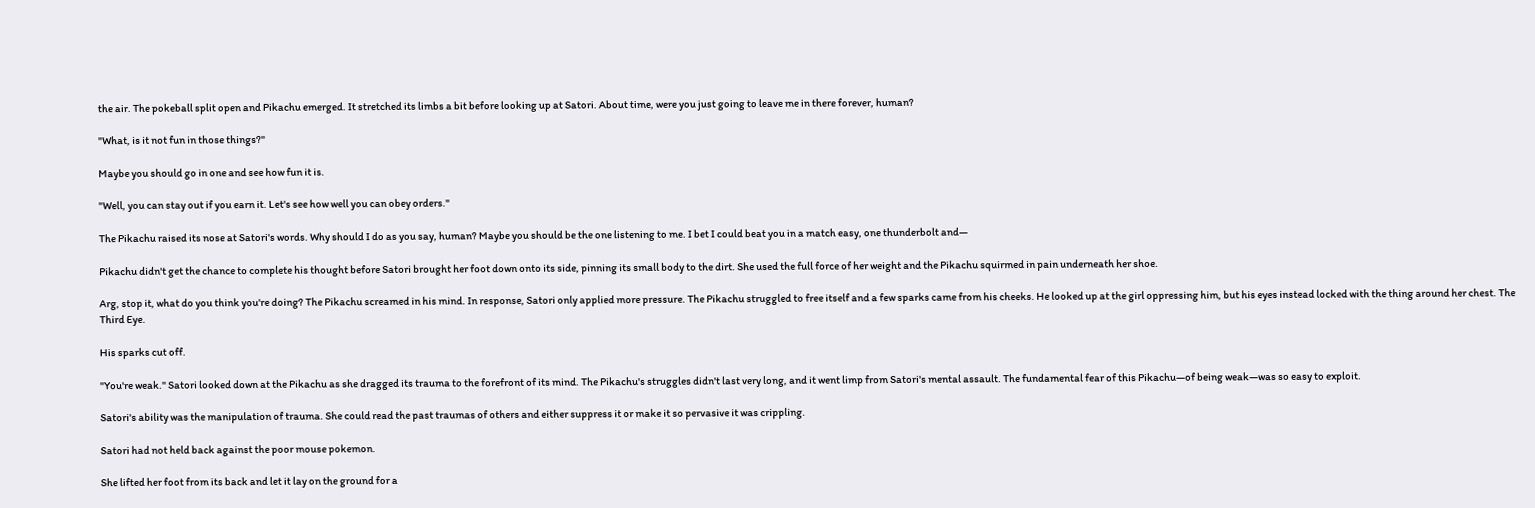the air. The pokeball split open and Pikachu emerged. It stretched its limbs a bit before looking up at Satori. About time, were you just going to leave me in there forever, human?

"What, is it not fun in those things?"

Maybe you should go in one and see how fun it is.

"Well, you can stay out if you earn it. Let's see how well you can obey orders."

The Pikachu raised its nose at Satori's words. Why should I do as you say, human? Maybe you should be the one listening to me. I bet I could beat you in a match easy, one thunderbolt and—

Pikachu didn't get the chance to complete his thought before Satori brought her foot down onto its side, pinning its small body to the dirt. She used the full force of her weight and the Pikachu squirmed in pain underneath her shoe.

Arg, stop it, what do you think you're doing? The Pikachu screamed in his mind. In response, Satori only applied more pressure. The Pikachu struggled to free itself and a few sparks came from his cheeks. He looked up at the girl oppressing him, but his eyes instead locked with the thing around her chest. The Third Eye.

His sparks cut off.

"You're weak." Satori looked down at the Pikachu as she dragged its trauma to the forefront of its mind. The Pikachu's struggles didn't last very long, and it went limp from Satori's mental assault. The fundamental fear of this Pikachu—of being weak—was so easy to exploit.

Satori's ability was the manipulation of trauma. She could read the past traumas of others and either suppress it or make it so pervasive it was crippling.

Satori had not held back against the poor mouse pokemon.

She lifted her foot from its back and let it lay on the ground for a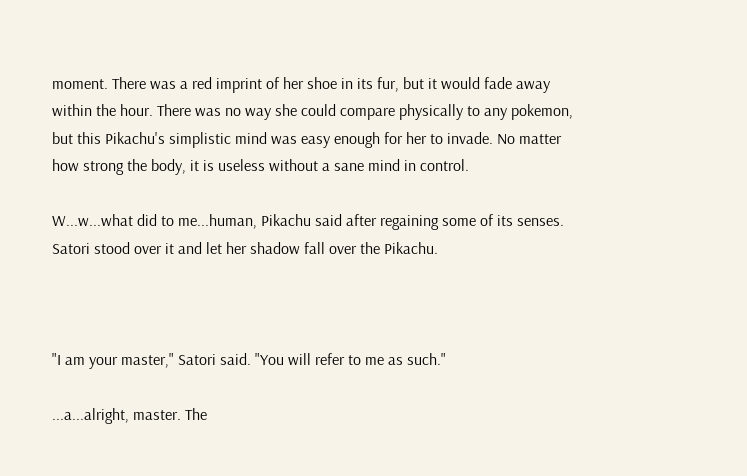moment. There was a red imprint of her shoe in its fur, but it would fade away within the hour. There was no way she could compare physically to any pokemon, but this Pikachu's simplistic mind was easy enough for her to invade. No matter how strong the body, it is useless without a sane mind in control.

W...w...what did to me...human, Pikachu said after regaining some of its senses. Satori stood over it and let her shadow fall over the Pikachu.



"I am your master," Satori said. "You will refer to me as such."

...a...alright, master. The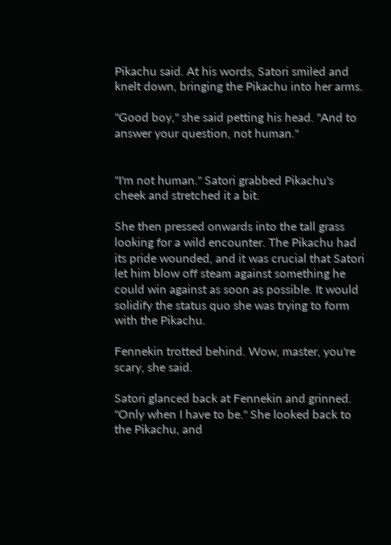Pikachu said. At his words, Satori smiled and knelt down, bringing the Pikachu into her arms.

"Good boy," she said petting his head. "And to answer your question, not human."


"I'm not human." Satori grabbed Pikachu's cheek and stretched it a bit.

She then pressed onwards into the tall grass looking for a wild encounter. The Pikachu had its pride wounded, and it was crucial that Satori let him blow off steam against something he could win against as soon as possible. It would solidify the status quo she was trying to form with the Pikachu.

Fennekin trotted behind. Wow, master, you're scary, she said.

Satori glanced back at Fennekin and grinned. "Only when I have to be." She looked back to the Pikachu, and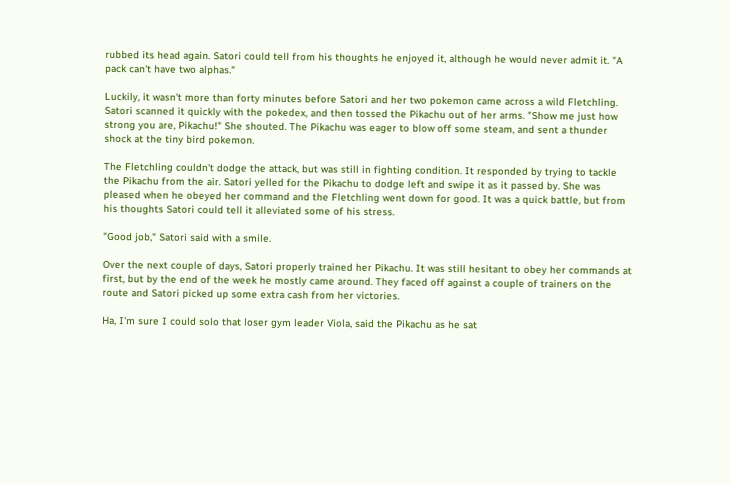rubbed its head again. Satori could tell from his thoughts he enjoyed it, although he would never admit it. "A pack can't have two alphas."

Luckily, it wasn't more than forty minutes before Satori and her two pokemon came across a wild Fletchling. Satori scanned it quickly with the pokedex, and then tossed the Pikachu out of her arms. "Show me just how strong you are, Pikachu!" She shouted. The Pikachu was eager to blow off some steam, and sent a thunder shock at the tiny bird pokemon.

The Fletchling couldn't dodge the attack, but was still in fighting condition. It responded by trying to tackle the Pikachu from the air. Satori yelled for the Pikachu to dodge left and swipe it as it passed by. She was pleased when he obeyed her command and the Fletchling went down for good. It was a quick battle, but from his thoughts Satori could tell it alleviated some of his stress.

"Good job," Satori said with a smile.

Over the next couple of days, Satori properly trained her Pikachu. It was still hesitant to obey her commands at first, but by the end of the week he mostly came around. They faced off against a couple of trainers on the route and Satori picked up some extra cash from her victories.

Ha, I'm sure I could solo that loser gym leader Viola, said the Pikachu as he sat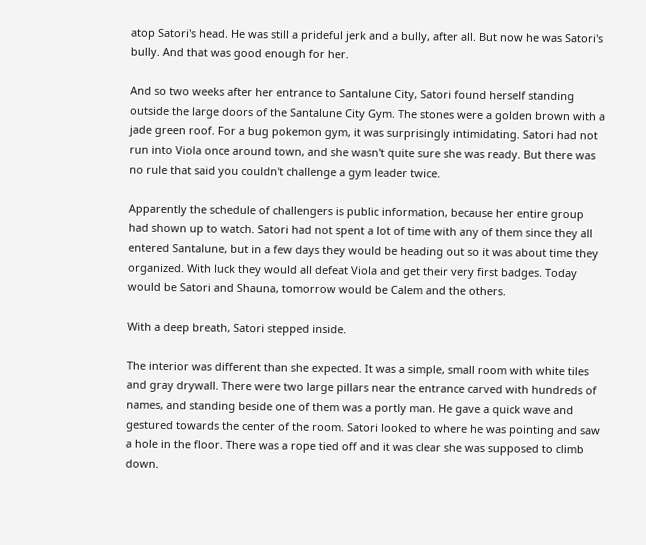atop Satori's head. He was still a prideful jerk and a bully, after all. But now he was Satori's bully. And that was good enough for her.

And so two weeks after her entrance to Santalune City, Satori found herself standing outside the large doors of the Santalune City Gym. The stones were a golden brown with a jade green roof. For a bug pokemon gym, it was surprisingly intimidating. Satori had not run into Viola once around town, and she wasn't quite sure she was ready. But there was no rule that said you couldn't challenge a gym leader twice.

Apparently the schedule of challengers is public information, because her entire group had shown up to watch. Satori had not spent a lot of time with any of them since they all entered Santalune, but in a few days they would be heading out so it was about time they organized. With luck they would all defeat Viola and get their very first badges. Today would be Satori and Shauna, tomorrow would be Calem and the others.

With a deep breath, Satori stepped inside.

The interior was different than she expected. It was a simple, small room with white tiles and gray drywall. There were two large pillars near the entrance carved with hundreds of names, and standing beside one of them was a portly man. He gave a quick wave and gestured towards the center of the room. Satori looked to where he was pointing and saw a hole in the floor. There was a rope tied off and it was clear she was supposed to climb down.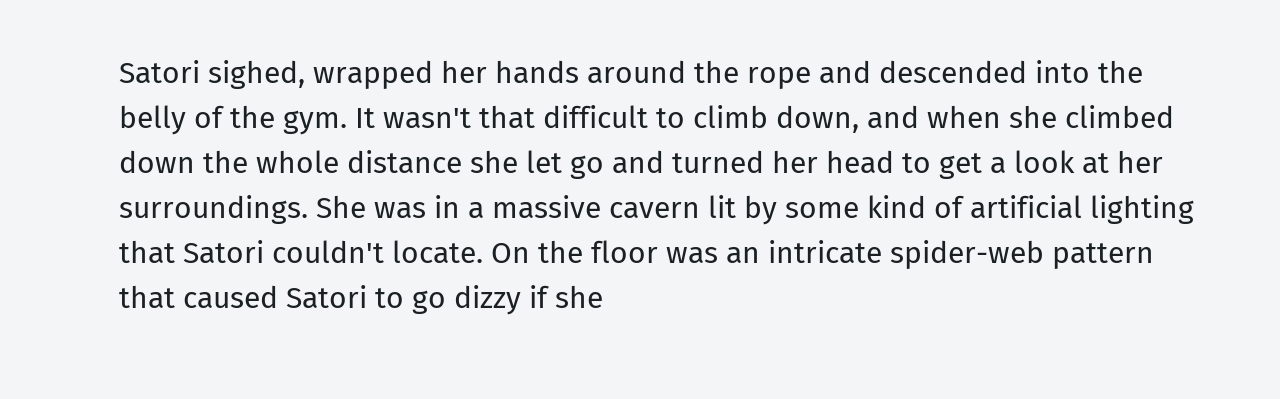Satori sighed, wrapped her hands around the rope and descended into the belly of the gym. It wasn't that difficult to climb down, and when she climbed down the whole distance she let go and turned her head to get a look at her surroundings. She was in a massive cavern lit by some kind of artificial lighting that Satori couldn't locate. On the floor was an intricate spider-web pattern that caused Satori to go dizzy if she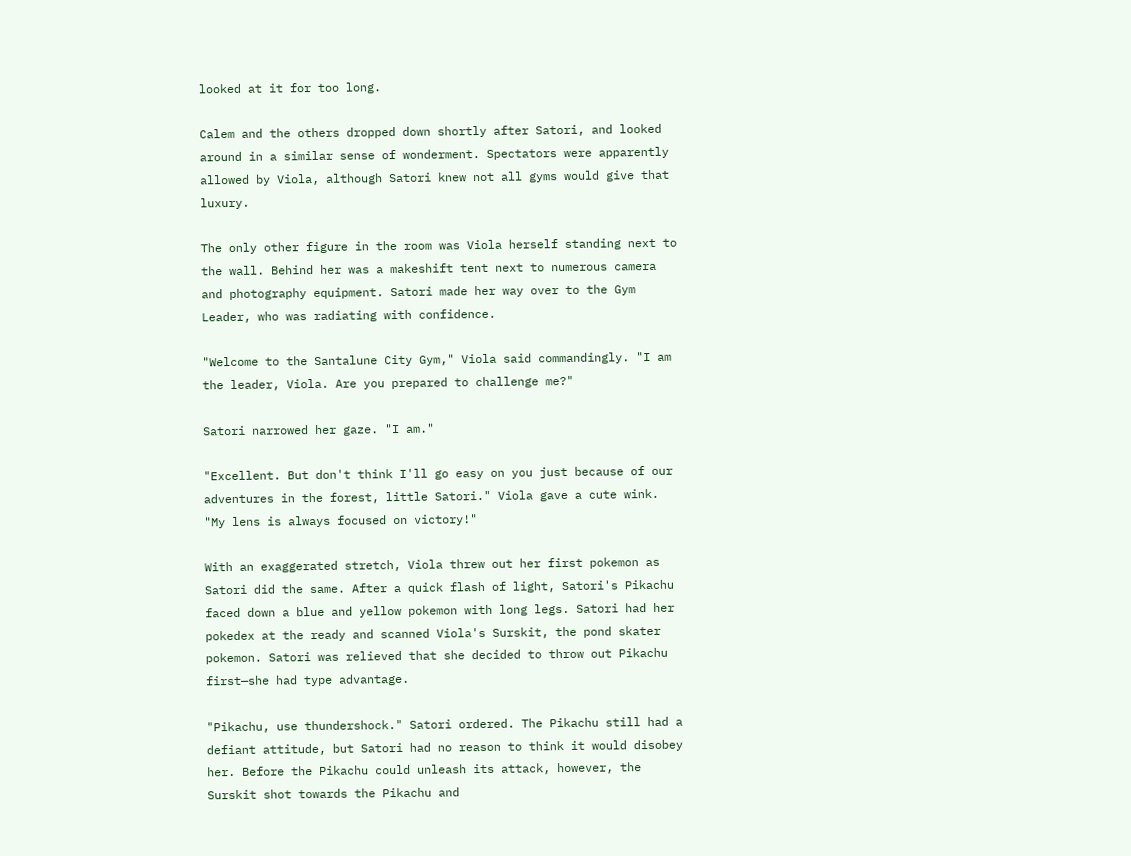looked at it for too long.

Calem and the others dropped down shortly after Satori, and looked around in a similar sense of wonderment. Spectators were apparently allowed by Viola, although Satori knew not all gyms would give that luxury.

The only other figure in the room was Viola herself standing next to the wall. Behind her was a makeshift tent next to numerous camera and photography equipment. Satori made her way over to the Gym Leader, who was radiating with confidence.

"Welcome to the Santalune City Gym," Viola said commandingly. "I am the leader, Viola. Are you prepared to challenge me?"

Satori narrowed her gaze. "I am."

"Excellent. But don't think I'll go easy on you just because of our adventures in the forest, little Satori." Viola gave a cute wink. "My lens is always focused on victory!"

With an exaggerated stretch, Viola threw out her first pokemon as Satori did the same. After a quick flash of light, Satori's Pikachu faced down a blue and yellow pokemon with long legs. Satori had her pokedex at the ready and scanned Viola's Surskit, the pond skater pokemon. Satori was relieved that she decided to throw out Pikachu first—she had type advantage.

"Pikachu, use thundershock." Satori ordered. The Pikachu still had a defiant attitude, but Satori had no reason to think it would disobey her. Before the Pikachu could unleash its attack, however, the Surskit shot towards the Pikachu and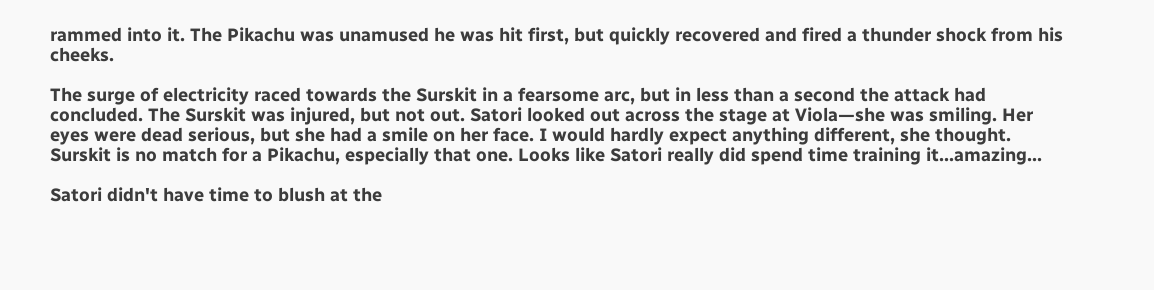rammed into it. The Pikachu was unamused he was hit first, but quickly recovered and fired a thunder shock from his cheeks.

The surge of electricity raced towards the Surskit in a fearsome arc, but in less than a second the attack had concluded. The Surskit was injured, but not out. Satori looked out across the stage at Viola—she was smiling. Her eyes were dead serious, but she had a smile on her face. I would hardly expect anything different, she thought. Surskit is no match for a Pikachu, especially that one. Looks like Satori really did spend time training it...amazing...

Satori didn't have time to blush at the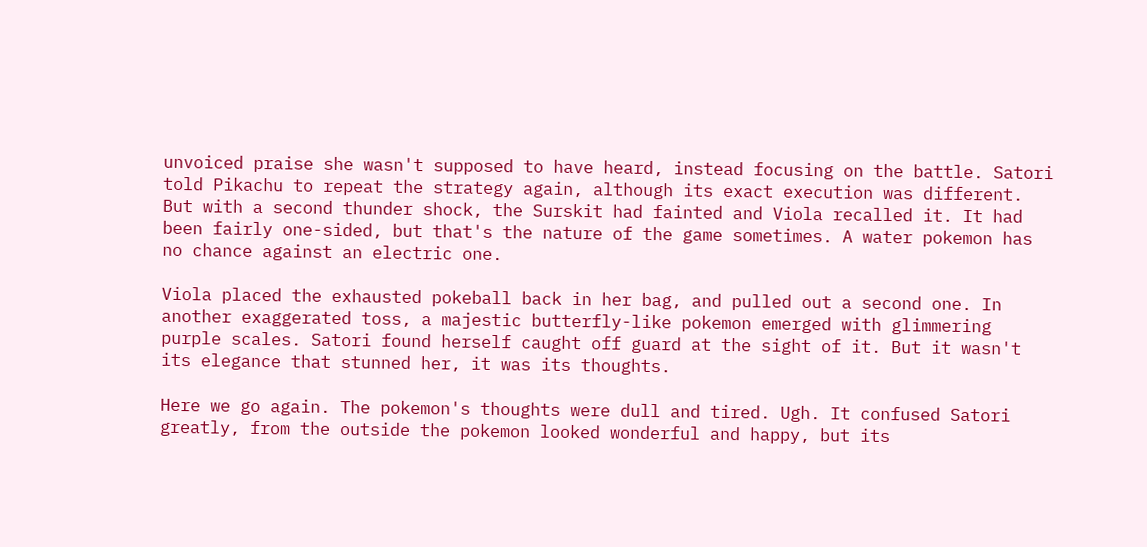unvoiced praise she wasn't supposed to have heard, instead focusing on the battle. Satori told Pikachu to repeat the strategy again, although its exact execution was different. But with a second thunder shock, the Surskit had fainted and Viola recalled it. It had been fairly one-sided, but that's the nature of the game sometimes. A water pokemon has no chance against an electric one.

Viola placed the exhausted pokeball back in her bag, and pulled out a second one. In another exaggerated toss, a majestic butterfly-like pokemon emerged with glimmering purple scales. Satori found herself caught off guard at the sight of it. But it wasn't its elegance that stunned her, it was its thoughts.

Here we go again. The pokemon's thoughts were dull and tired. Ugh. It confused Satori greatly, from the outside the pokemon looked wonderful and happy, but its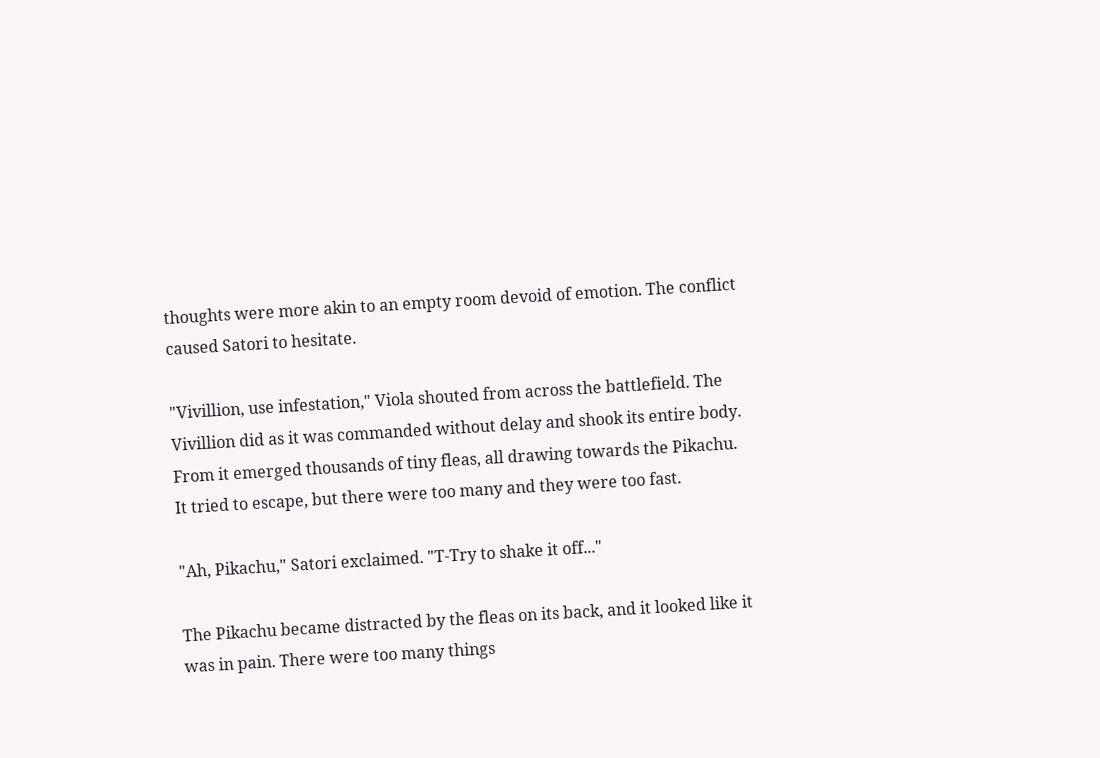thoughts were more akin to an empty room devoid of emotion. The conflict caused Satori to hesitate.

"Vivillion, use infestation," Viola shouted from across the battlefield. The Vivillion did as it was commanded without delay and shook its entire body. From it emerged thousands of tiny fleas, all drawing towards the Pikachu. It tried to escape, but there were too many and they were too fast.

"Ah, Pikachu," Satori exclaimed. "T-Try to shake it off..."

The Pikachu became distracted by the fleas on its back, and it looked like it was in pain. There were too many things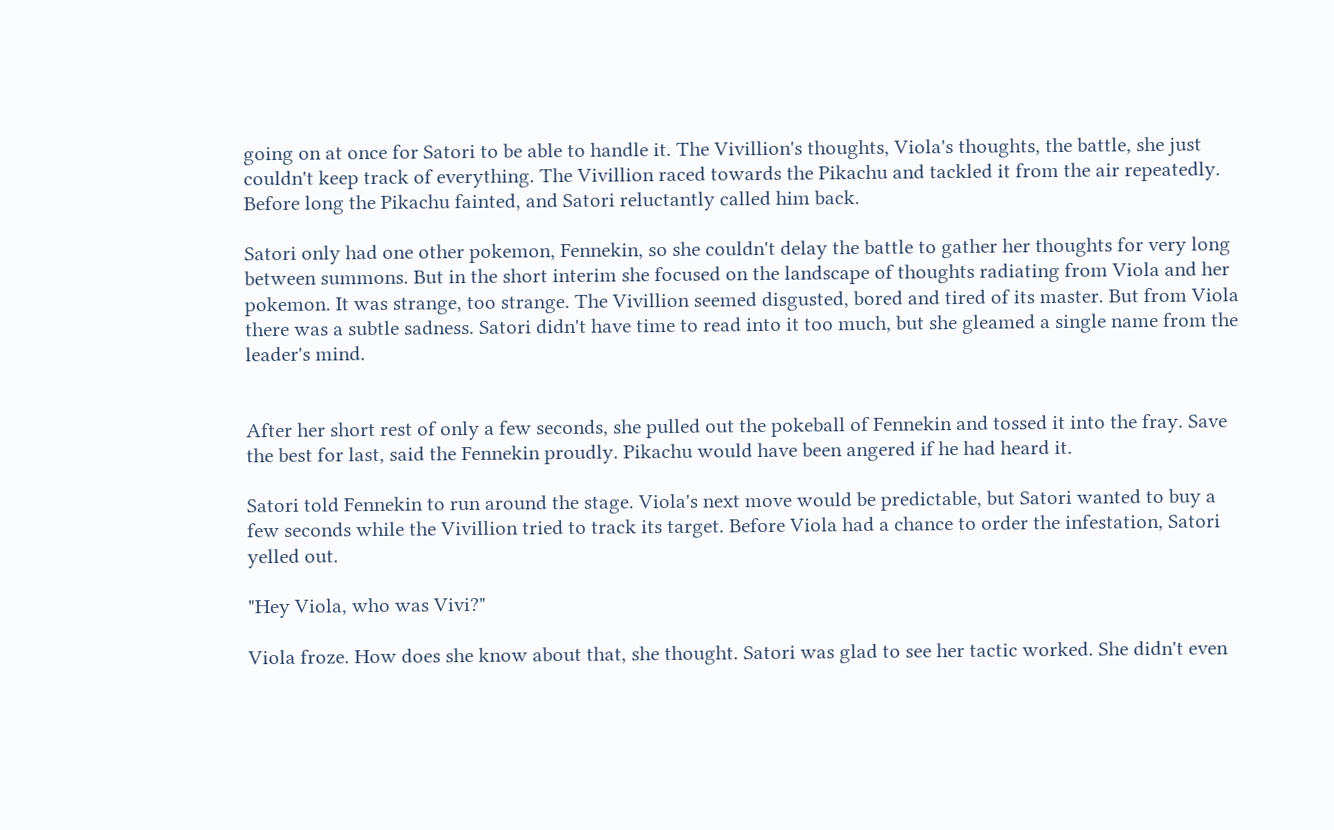going on at once for Satori to be able to handle it. The Vivillion's thoughts, Viola's thoughts, the battle, she just couldn't keep track of everything. The Vivillion raced towards the Pikachu and tackled it from the air repeatedly. Before long the Pikachu fainted, and Satori reluctantly called him back.

Satori only had one other pokemon, Fennekin, so she couldn't delay the battle to gather her thoughts for very long between summons. But in the short interim she focused on the landscape of thoughts radiating from Viola and her pokemon. It was strange, too strange. The Vivillion seemed disgusted, bored and tired of its master. But from Viola there was a subtle sadness. Satori didn't have time to read into it too much, but she gleamed a single name from the leader's mind.


After her short rest of only a few seconds, she pulled out the pokeball of Fennekin and tossed it into the fray. Save the best for last, said the Fennekin proudly. Pikachu would have been angered if he had heard it.

Satori told Fennekin to run around the stage. Viola's next move would be predictable, but Satori wanted to buy a few seconds while the Vivillion tried to track its target. Before Viola had a chance to order the infestation, Satori yelled out.

"Hey Viola, who was Vivi?"

Viola froze. How does she know about that, she thought. Satori was glad to see her tactic worked. She didn't even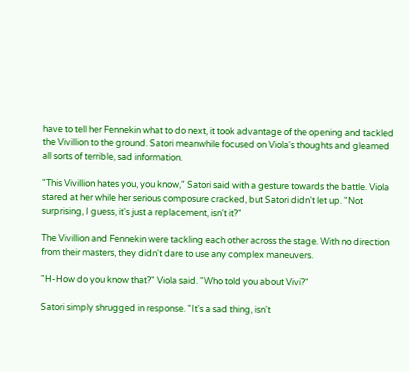have to tell her Fennekin what to do next, it took advantage of the opening and tackled the Vivillion to the ground. Satori meanwhile focused on Viola's thoughts and gleamed all sorts of terrible, sad information.

"This Vivillion hates you, you know," Satori said with a gesture towards the battle. Viola stared at her while her serious composure cracked, but Satori didn't let up. "Not surprising, I guess, it's just a replacement, isn't it?"

The Vivillion and Fennekin were tackling each other across the stage. With no direction from their masters, they didn't dare to use any complex maneuvers.

"H-How do you know that?" Viola said. "Who told you about Vivi?"

Satori simply shrugged in response. "It's a sad thing, isn't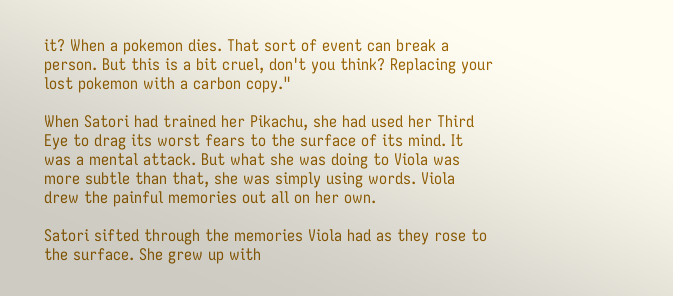it? When a pokemon dies. That sort of event can break a person. But this is a bit cruel, don't you think? Replacing your lost pokemon with a carbon copy."

When Satori had trained her Pikachu, she had used her Third Eye to drag its worst fears to the surface of its mind. It was a mental attack. But what she was doing to Viola was more subtle than that, she was simply using words. Viola drew the painful memories out all on her own.

Satori sifted through the memories Viola had as they rose to the surface. She grew up with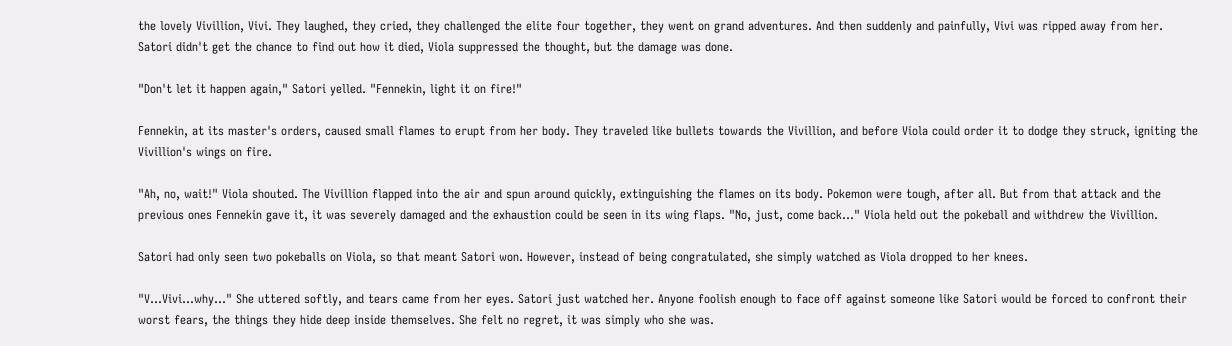the lovely Vivillion, Vivi. They laughed, they cried, they challenged the elite four together, they went on grand adventures. And then suddenly and painfully, Vivi was ripped away from her. Satori didn't get the chance to find out how it died, Viola suppressed the thought, but the damage was done.

"Don't let it happen again," Satori yelled. "Fennekin, light it on fire!"

Fennekin, at its master's orders, caused small flames to erupt from her body. They traveled like bullets towards the Vivillion, and before Viola could order it to dodge they struck, igniting the Vivillion's wings on fire.

"Ah, no, wait!" Viola shouted. The Vivillion flapped into the air and spun around quickly, extinguishing the flames on its body. Pokemon were tough, after all. But from that attack and the previous ones Fennekin gave it, it was severely damaged and the exhaustion could be seen in its wing flaps. "No, just, come back..." Viola held out the pokeball and withdrew the Vivillion.

Satori had only seen two pokeballs on Viola, so that meant Satori won. However, instead of being congratulated, she simply watched as Viola dropped to her knees.

"V...Vivi...why..." She uttered softly, and tears came from her eyes. Satori just watched her. Anyone foolish enough to face off against someone like Satori would be forced to confront their worst fears, the things they hide deep inside themselves. She felt no regret, it was simply who she was.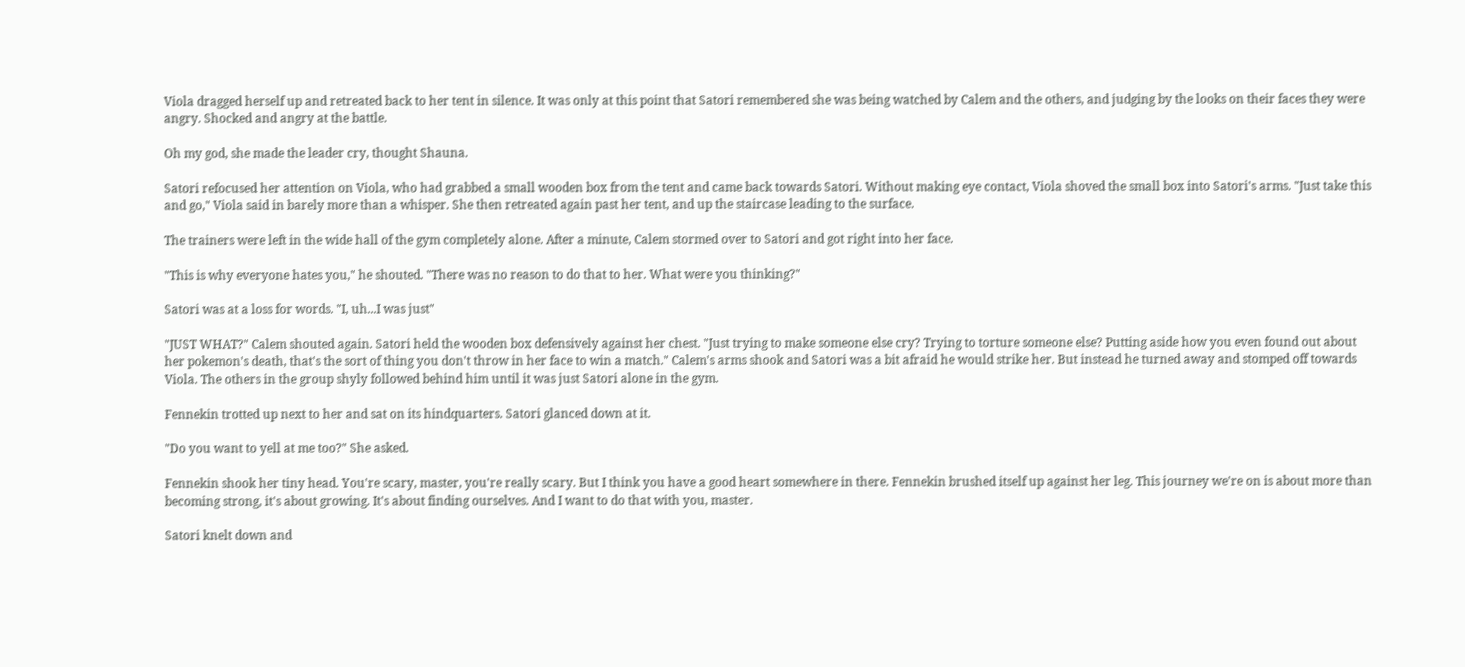Viola dragged herself up and retreated back to her tent in silence. It was only at this point that Satori remembered she was being watched by Calem and the others, and judging by the looks on their faces they were angry. Shocked and angry at the battle.

Oh my god, she made the leader cry, thought Shauna.

Satori refocused her attention on Viola, who had grabbed a small wooden box from the tent and came back towards Satori. Without making eye contact, Viola shoved the small box into Satori's arms. "Just take this and go," Viola said in barely more than a whisper. She then retreated again past her tent, and up the staircase leading to the surface.

The trainers were left in the wide hall of the gym completely alone. After a minute, Calem stormed over to Satori and got right into her face.

"This is why everyone hates you," he shouted. "There was no reason to do that to her. What were you thinking?"

Satori was at a loss for words. "I, uh...I was just"

"JUST WHAT?" Calem shouted again. Satori held the wooden box defensively against her chest. "Just trying to make someone else cry? Trying to torture someone else? Putting aside how you even found out about her pokemon's death, that's the sort of thing you don't throw in her face to win a match." Calem's arms shook and Satori was a bit afraid he would strike her. But instead he turned away and stomped off towards Viola. The others in the group shyly followed behind him until it was just Satori alone in the gym.

Fennekin trotted up next to her and sat on its hindquarters. Satori glanced down at it.

"Do you want to yell at me too?" She asked.

Fennekin shook her tiny head. You're scary, master, you're really scary. But I think you have a good heart somewhere in there. Fennekin brushed itself up against her leg. This journey we're on is about more than becoming strong, it's about growing. It's about finding ourselves. And I want to do that with you, master.

Satori knelt down and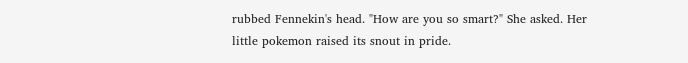rubbed Fennekin's head. "How are you so smart?" She asked. Her little pokemon raised its snout in pride.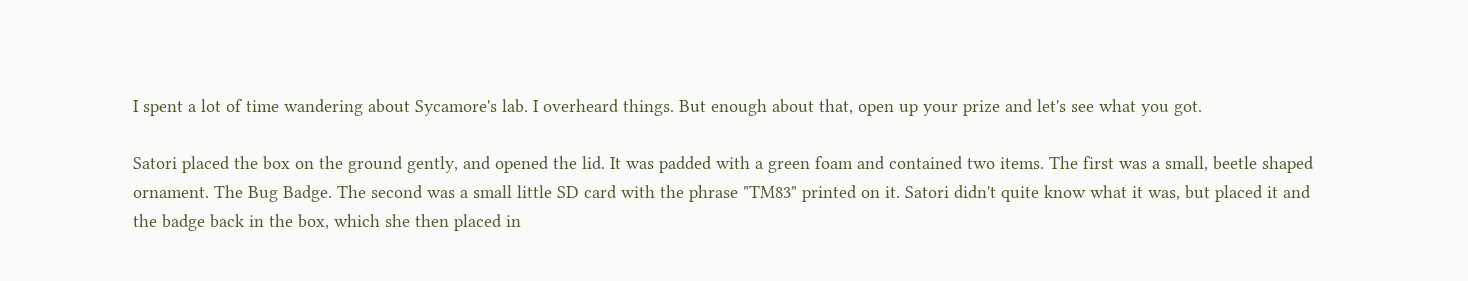I spent a lot of time wandering about Sycamore's lab. I overheard things. But enough about that, open up your prize and let's see what you got.

Satori placed the box on the ground gently, and opened the lid. It was padded with a green foam and contained two items. The first was a small, beetle shaped ornament. The Bug Badge. The second was a small little SD card with the phrase "TM83" printed on it. Satori didn't quite know what it was, but placed it and the badge back in the box, which she then placed in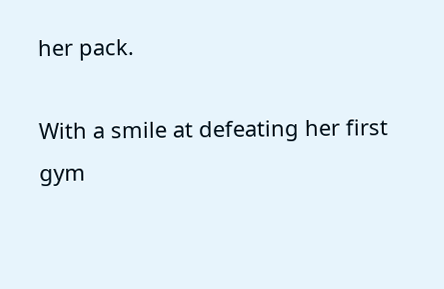her pack.

With a smile at defeating her first gym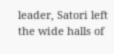leader, Satori left the wide halls of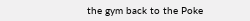the gym back to the Poke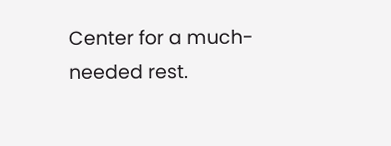Center for a much-needed rest.